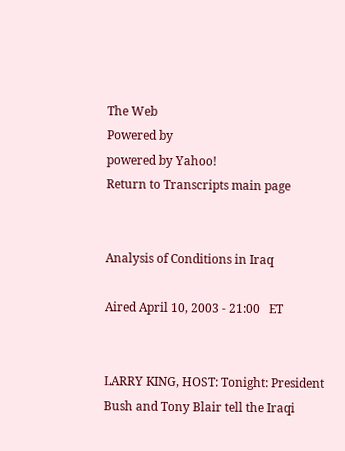The Web
Powered by
powered by Yahoo!
Return to Transcripts main page


Analysis of Conditions in Iraq

Aired April 10, 2003 - 21:00   ET


LARRY KING, HOST: Tonight: President Bush and Tony Blair tell the Iraqi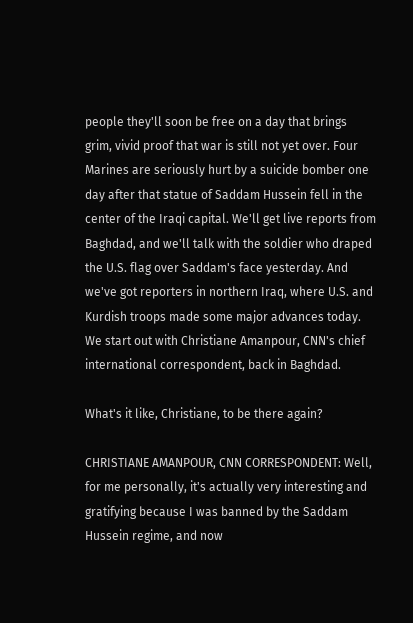people they'll soon be free on a day that brings grim, vivid proof that war is still not yet over. Four Marines are seriously hurt by a suicide bomber one day after that statue of Saddam Hussein fell in the center of the Iraqi capital. We'll get live reports from Baghdad, and we'll talk with the soldier who draped the U.S. flag over Saddam's face yesterday. And we've got reporters in northern Iraq, where U.S. and Kurdish troops made some major advances today.
We start out with Christiane Amanpour, CNN's chief international correspondent, back in Baghdad.

What's it like, Christiane, to be there again?

CHRISTIANE AMANPOUR, CNN CORRESPONDENT: Well, for me personally, it's actually very interesting and gratifying because I was banned by the Saddam Hussein regime, and now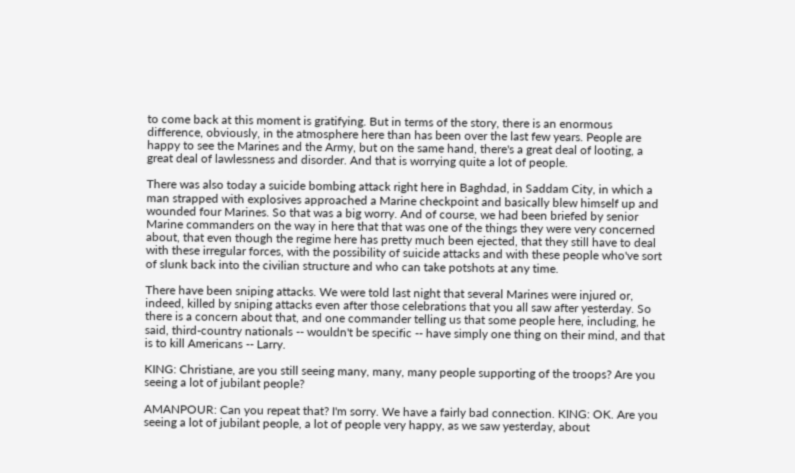to come back at this moment is gratifying. But in terms of the story, there is an enormous difference, obviously, in the atmosphere here than has been over the last few years. People are happy to see the Marines and the Army, but on the same hand, there's a great deal of looting, a great deal of lawlessness and disorder. And that is worrying quite a lot of people.

There was also today a suicide bombing attack right here in Baghdad, in Saddam City, in which a man strapped with explosives approached a Marine checkpoint and basically blew himself up and wounded four Marines. So that was a big worry. And of course, we had been briefed by senior Marine commanders on the way in here that that was one of the things they were very concerned about, that even though the regime here has pretty much been ejected, that they still have to deal with these irregular forces, with the possibility of suicide attacks and with these people who've sort of slunk back into the civilian structure and who can take potshots at any time.

There have been sniping attacks. We were told last night that several Marines were injured or, indeed, killed by sniping attacks even after those celebrations that you all saw after yesterday. So there is a concern about that, and one commander telling us that some people here, including, he said, third-country nationals -- wouldn't be specific -- have simply one thing on their mind, and that is to kill Americans -- Larry.

KING: Christiane, are you still seeing many, many, many people supporting of the troops? Are you seeing a lot of jubilant people?

AMANPOUR: Can you repeat that? I'm sorry. We have a fairly bad connection. KING: OK. Are you seeing a lot of jubilant people, a lot of people very happy, as we saw yesterday, about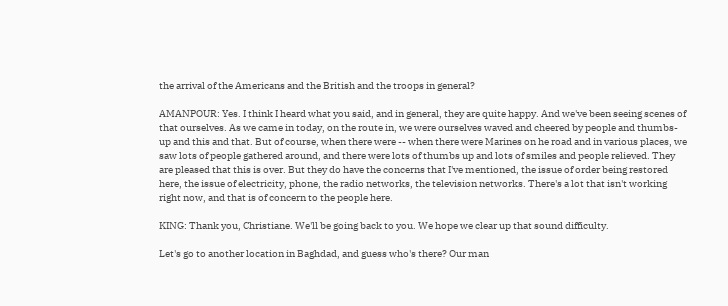the arrival of the Americans and the British and the troops in general?

AMANPOUR: Yes. I think I heard what you said, and in general, they are quite happy. And we've been seeing scenes of that ourselves. As we came in today, on the route in, we were ourselves waved and cheered by people and thumbs-up and this and that. But of course, when there were -- when there were Marines on he road and in various places, we saw lots of people gathered around, and there were lots of thumbs up and lots of smiles and people relieved. They are pleased that this is over. But they do have the concerns that I've mentioned, the issue of order being restored here, the issue of electricity, phone, the radio networks, the television networks. There's a lot that isn't working right now, and that is of concern to the people here.

KING: Thank you, Christiane. We'll be going back to you. We hope we clear up that sound difficulty.

Let's go to another location in Baghdad, and guess who's there? Our man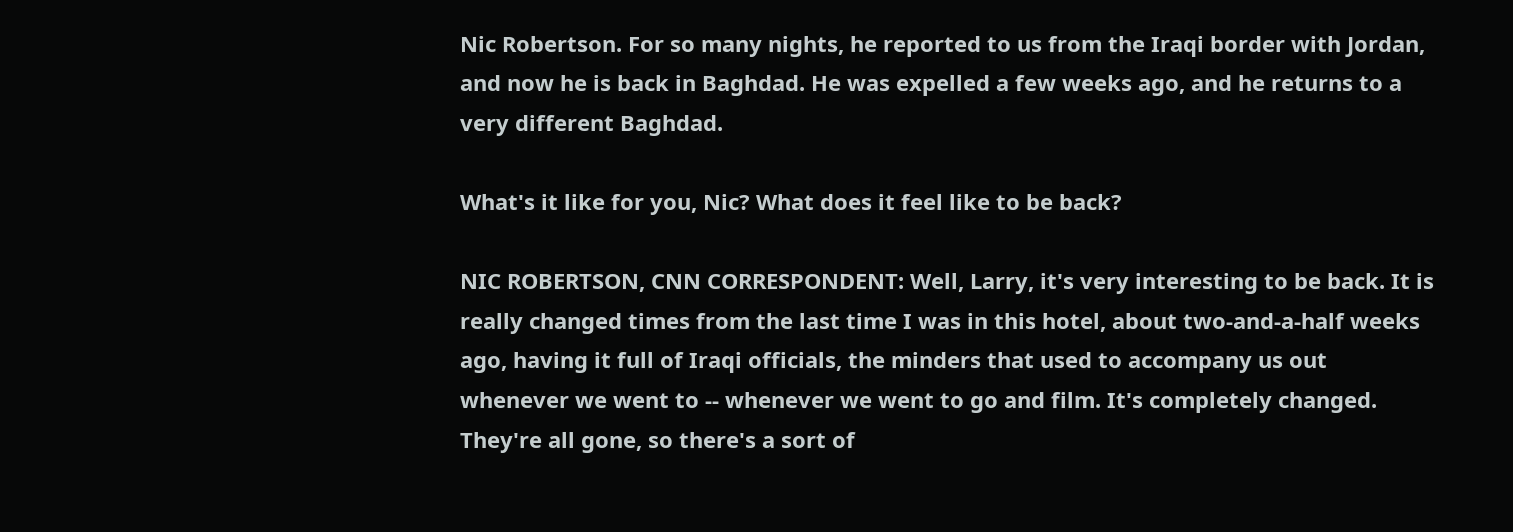Nic Robertson. For so many nights, he reported to us from the Iraqi border with Jordan, and now he is back in Baghdad. He was expelled a few weeks ago, and he returns to a very different Baghdad.

What's it like for you, Nic? What does it feel like to be back?

NIC ROBERTSON, CNN CORRESPONDENT: Well, Larry, it's very interesting to be back. It is really changed times from the last time I was in this hotel, about two-and-a-half weeks ago, having it full of Iraqi officials, the minders that used to accompany us out whenever we went to -- whenever we went to go and film. It's completely changed. They're all gone, so there's a sort of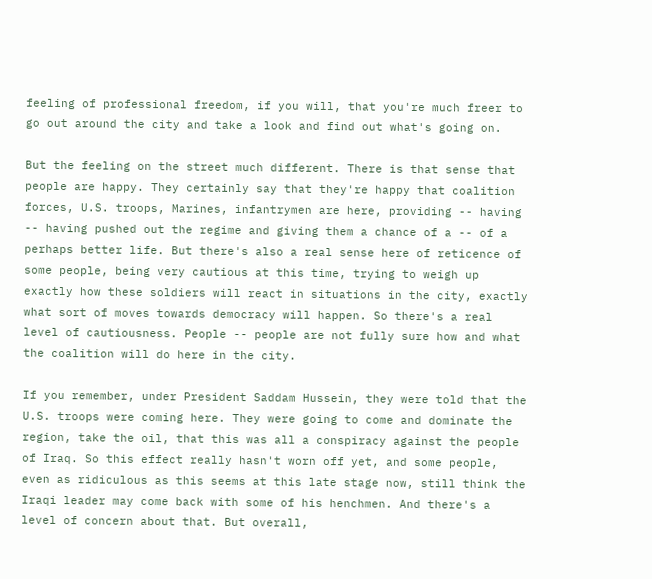feeling of professional freedom, if you will, that you're much freer to go out around the city and take a look and find out what's going on.

But the feeling on the street much different. There is that sense that people are happy. They certainly say that they're happy that coalition forces, U.S. troops, Marines, infantrymen are here, providing -- having -- having pushed out the regime and giving them a chance of a -- of a perhaps better life. But there's also a real sense here of reticence of some people, being very cautious at this time, trying to weigh up exactly how these soldiers will react in situations in the city, exactly what sort of moves towards democracy will happen. So there's a real level of cautiousness. People -- people are not fully sure how and what the coalition will do here in the city.

If you remember, under President Saddam Hussein, they were told that the U.S. troops were coming here. They were going to come and dominate the region, take the oil, that this was all a conspiracy against the people of Iraq. So this effect really hasn't worn off yet, and some people, even as ridiculous as this seems at this late stage now, still think the Iraqi leader may come back with some of his henchmen. And there's a level of concern about that. But overall,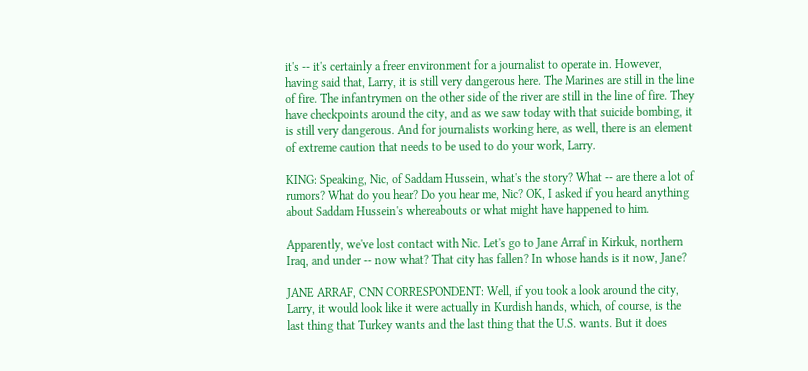it's -- it's certainly a freer environment for a journalist to operate in. However, having said that, Larry, it is still very dangerous here. The Marines are still in the line of fire. The infantrymen on the other side of the river are still in the line of fire. They have checkpoints around the city, and as we saw today with that suicide bombing, it is still very dangerous. And for journalists working here, as well, there is an element of extreme caution that needs to be used to do your work, Larry.

KING: Speaking, Nic, of Saddam Hussein, what's the story? What -- are there a lot of rumors? What do you hear? Do you hear me, Nic? OK, I asked if you heard anything about Saddam Hussein's whereabouts or what might have happened to him.

Apparently, we've lost contact with Nic. Let's go to Jane Arraf in Kirkuk, northern Iraq, and under -- now what? That city has fallen? In whose hands is it now, Jane?

JANE ARRAF, CNN CORRESPONDENT: Well, if you took a look around the city, Larry, it would look like it were actually in Kurdish hands, which, of course, is the last thing that Turkey wants and the last thing that the U.S. wants. But it does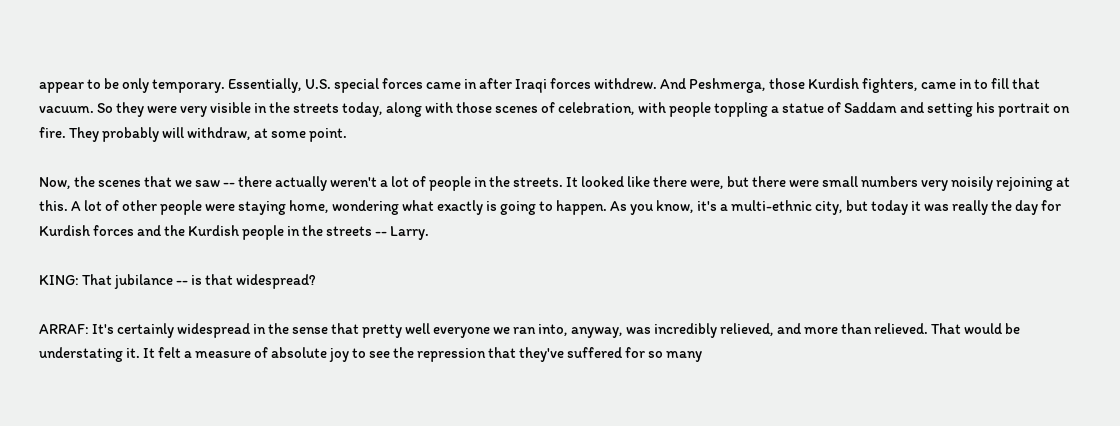appear to be only temporary. Essentially, U.S. special forces came in after Iraqi forces withdrew. And Peshmerga, those Kurdish fighters, came in to fill that vacuum. So they were very visible in the streets today, along with those scenes of celebration, with people toppling a statue of Saddam and setting his portrait on fire. They probably will withdraw, at some point.

Now, the scenes that we saw -- there actually weren't a lot of people in the streets. It looked like there were, but there were small numbers very noisily rejoining at this. A lot of other people were staying home, wondering what exactly is going to happen. As you know, it's a multi-ethnic city, but today it was really the day for Kurdish forces and the Kurdish people in the streets -- Larry.

KING: That jubilance -- is that widespread?

ARRAF: It's certainly widespread in the sense that pretty well everyone we ran into, anyway, was incredibly relieved, and more than relieved. That would be understating it. It felt a measure of absolute joy to see the repression that they've suffered for so many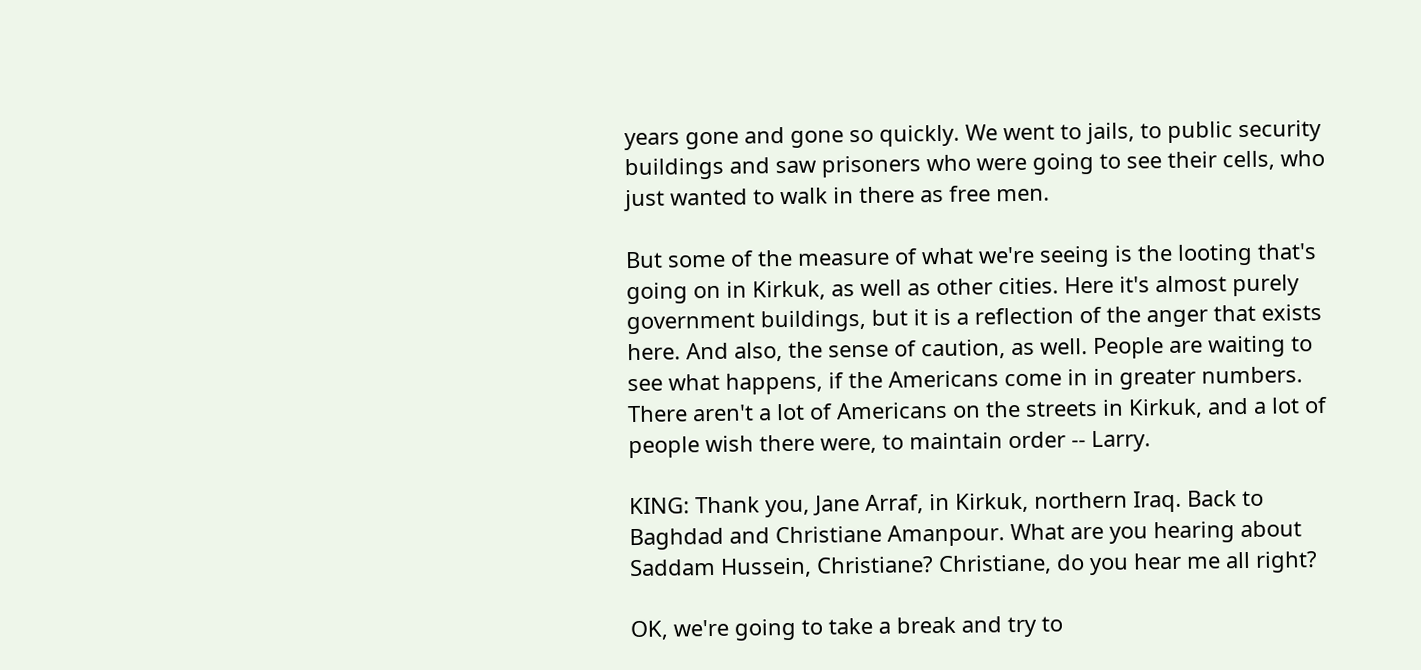years gone and gone so quickly. We went to jails, to public security buildings and saw prisoners who were going to see their cells, who just wanted to walk in there as free men.

But some of the measure of what we're seeing is the looting that's going on in Kirkuk, as well as other cities. Here it's almost purely government buildings, but it is a reflection of the anger that exists here. And also, the sense of caution, as well. People are waiting to see what happens, if the Americans come in in greater numbers. There aren't a lot of Americans on the streets in Kirkuk, and a lot of people wish there were, to maintain order -- Larry.

KING: Thank you, Jane Arraf, in Kirkuk, northern Iraq. Back to Baghdad and Christiane Amanpour. What are you hearing about Saddam Hussein, Christiane? Christiane, do you hear me all right?

OK, we're going to take a break and try to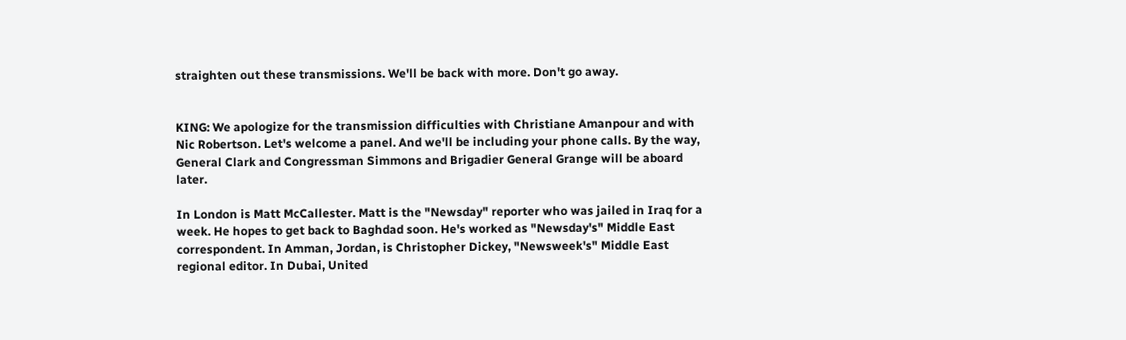straighten out these transmissions. We'll be back with more. Don't go away.


KING: We apologize for the transmission difficulties with Christiane Amanpour and with Nic Robertson. Let's welcome a panel. And we'll be including your phone calls. By the way, General Clark and Congressman Simmons and Brigadier General Grange will be aboard later.

In London is Matt McCallester. Matt is the "Newsday" reporter who was jailed in Iraq for a week. He hopes to get back to Baghdad soon. He's worked as "Newsday's" Middle East correspondent. In Amman, Jordan, is Christopher Dickey, "Newsweek's" Middle East regional editor. In Dubai, United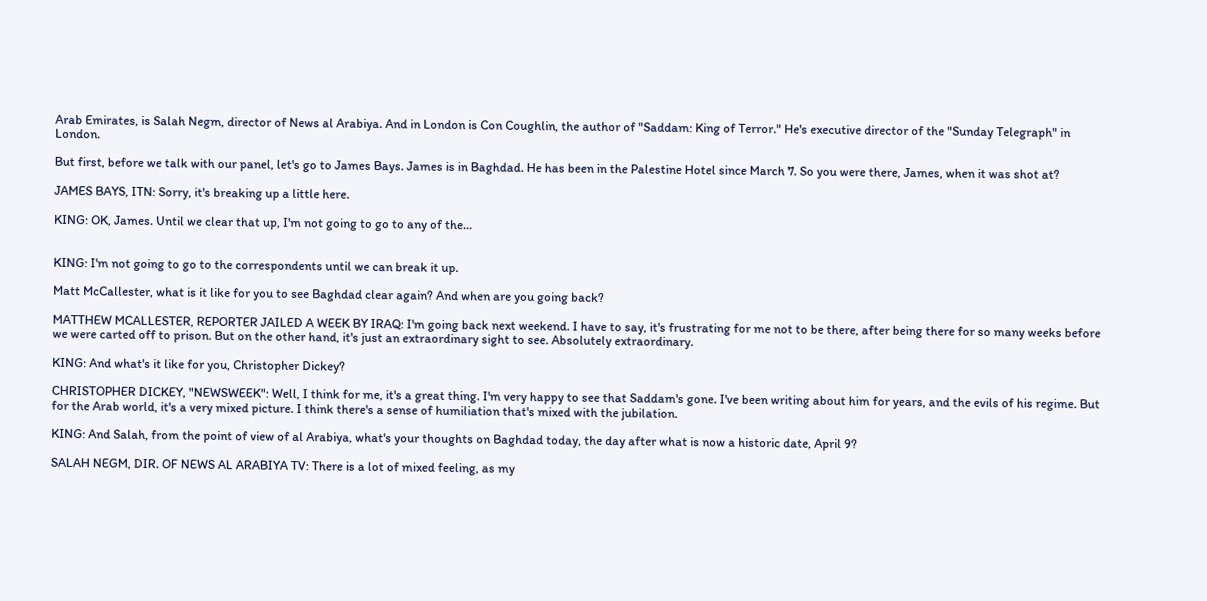Arab Emirates, is Salah Negm, director of News al Arabiya. And in London is Con Coughlin, the author of "Saddam: King of Terror." He's executive director of the "Sunday Telegraph" in London.

But first, before we talk with our panel, let's go to James Bays. James is in Baghdad. He has been in the Palestine Hotel since March 7. So you were there, James, when it was shot at?

JAMES BAYS, ITN: Sorry, it's breaking up a little here.

KING: OK, James. Until we clear that up, I'm not going to go to any of the...


KING: I'm not going to go to the correspondents until we can break it up.

Matt McCallester, what is it like for you to see Baghdad clear again? And when are you going back?

MATTHEW MCALLESTER, REPORTER JAILED A WEEK BY IRAQ: I'm going back next weekend. I have to say, it's frustrating for me not to be there, after being there for so many weeks before we were carted off to prison. But on the other hand, it's just an extraordinary sight to see. Absolutely extraordinary.

KING: And what's it like for you, Christopher Dickey?

CHRISTOPHER DICKEY, "NEWSWEEK": Well, I think for me, it's a great thing. I'm very happy to see that Saddam's gone. I've been writing about him for years, and the evils of his regime. But for the Arab world, it's a very mixed picture. I think there's a sense of humiliation that's mixed with the jubilation.

KING: And Salah, from the point of view of al Arabiya, what's your thoughts on Baghdad today, the day after what is now a historic date, April 9?

SALAH NEGM, DIR. OF NEWS AL ARABIYA TV: There is a lot of mixed feeling, as my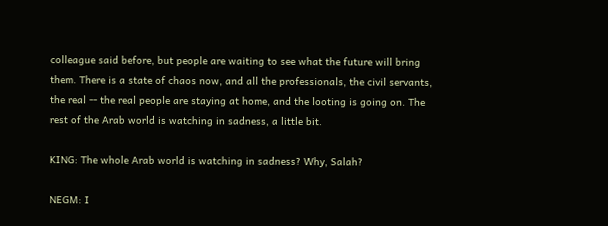colleague said before, but people are waiting to see what the future will bring them. There is a state of chaos now, and all the professionals, the civil servants, the real -- the real people are staying at home, and the looting is going on. The rest of the Arab world is watching in sadness, a little bit.

KING: The whole Arab world is watching in sadness? Why, Salah?

NEGM: I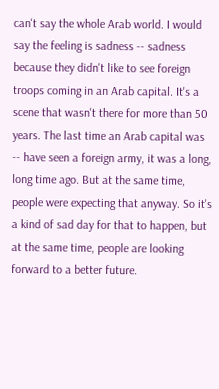can't say the whole Arab world. I would say the feeling is sadness -- sadness because they didn't like to see foreign troops coming in an Arab capital. It's a scene that wasn't there for more than 50 years. The last time an Arab capital was -- have seen a foreign army, it was a long, long time ago. But at the same time, people were expecting that anyway. So it's a kind of sad day for that to happen, but at the same time, people are looking forward to a better future.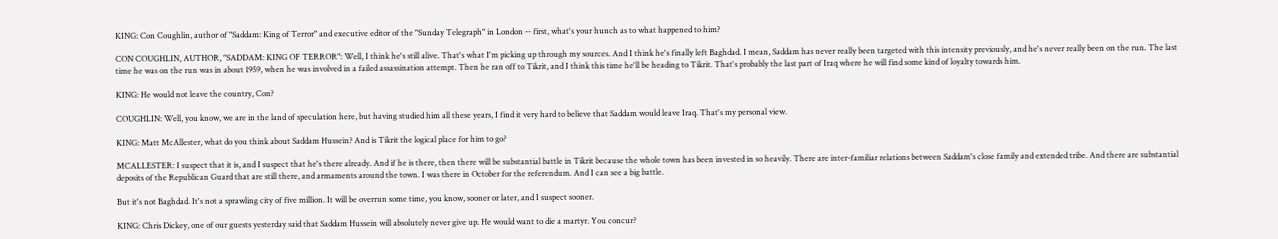KING: Con Coughlin, author of "Saddam: King of Terror" and executive editor of the "Sunday Telegraph" in London -- first, what's your hunch as to what happened to him?

CON COUGHLIN, AUTHOR, "SADDAM: KING OF TERROR": Well, I think he's still alive. That's what I'm picking up through my sources. And I think he's finally left Baghdad. I mean, Saddam has never really been targeted with this intensity previously, and he's never really been on the run. The last time he was on the run was in about 1959, when he was involved in a failed assassination attempt. Then he ran off to Tikrit, and I think this time he'll be heading to Tikrit. That's probably the last part of Iraq where he will find some kind of loyalty towards him.

KING: He would not leave the country, Con?

COUGHLIN: Well, you know, we are in the land of speculation here, but having studied him all these years, I find it very hard to believe that Saddam would leave Iraq. That's my personal view.

KING: Matt McAllester, what do you think about Saddam Hussein? And is Tikrit the logical place for him to go?

MCALLESTER: I suspect that it is, and I suspect that he's there already. And if he is there, then there will be substantial battle in Tikrit because the whole town has been invested in so heavily. There are inter-familiar relations between Saddam's close family and extended tribe. And there are substantial deposits of the Republican Guard that are still there, and armaments around the town. I was there in October for the referendum. And I can see a big battle.

But it's not Baghdad. It's not a sprawling city of five million. It will be overrun some time, you know, sooner or later, and I suspect sooner.

KING: Chris Dickey, one of our guests yesterday said that Saddam Hussein will absolutely never give up. He would want to die a martyr. You concur?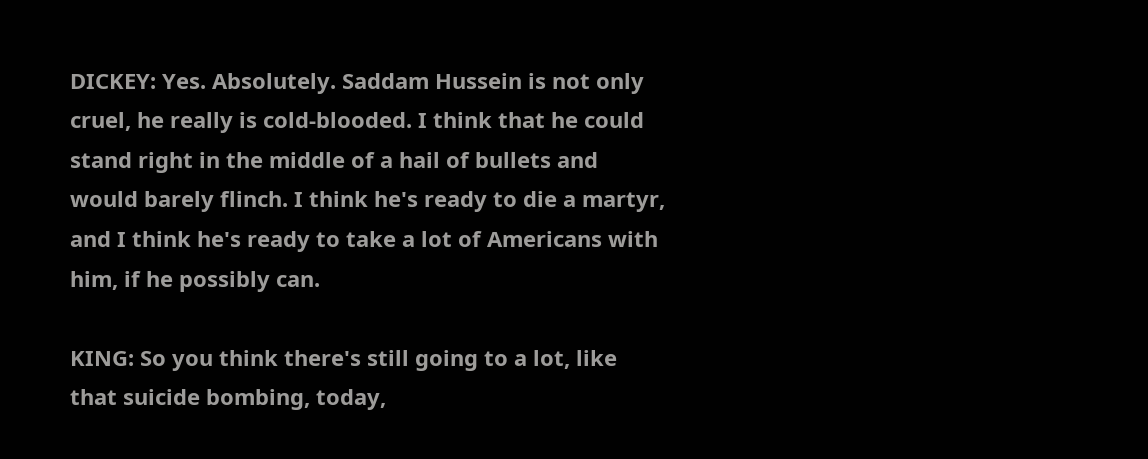DICKEY: Yes. Absolutely. Saddam Hussein is not only cruel, he really is cold-blooded. I think that he could stand right in the middle of a hail of bullets and would barely flinch. I think he's ready to die a martyr, and I think he's ready to take a lot of Americans with him, if he possibly can.

KING: So you think there's still going to a lot, like that suicide bombing, today,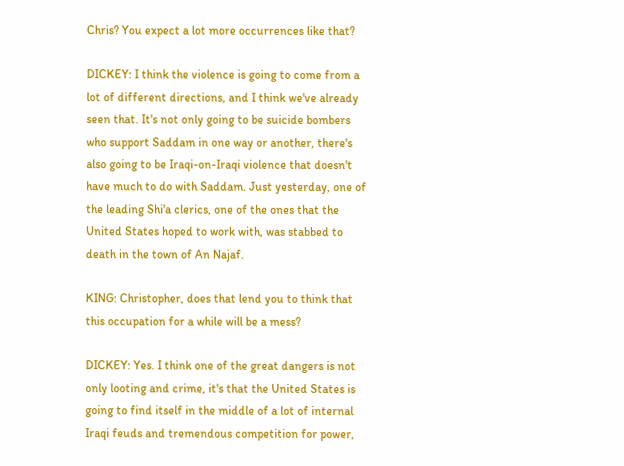Chris? You expect a lot more occurrences like that?

DICKEY: I think the violence is going to come from a lot of different directions, and I think we've already seen that. It's not only going to be suicide bombers who support Saddam in one way or another, there's also going to be Iraqi-on-Iraqi violence that doesn't have much to do with Saddam. Just yesterday, one of the leading Shi'a clerics, one of the ones that the United States hoped to work with, was stabbed to death in the town of An Najaf.

KING: Christopher, does that lend you to think that this occupation for a while will be a mess?

DICKEY: Yes. I think one of the great dangers is not only looting and crime, it's that the United States is going to find itself in the middle of a lot of internal Iraqi feuds and tremendous competition for power,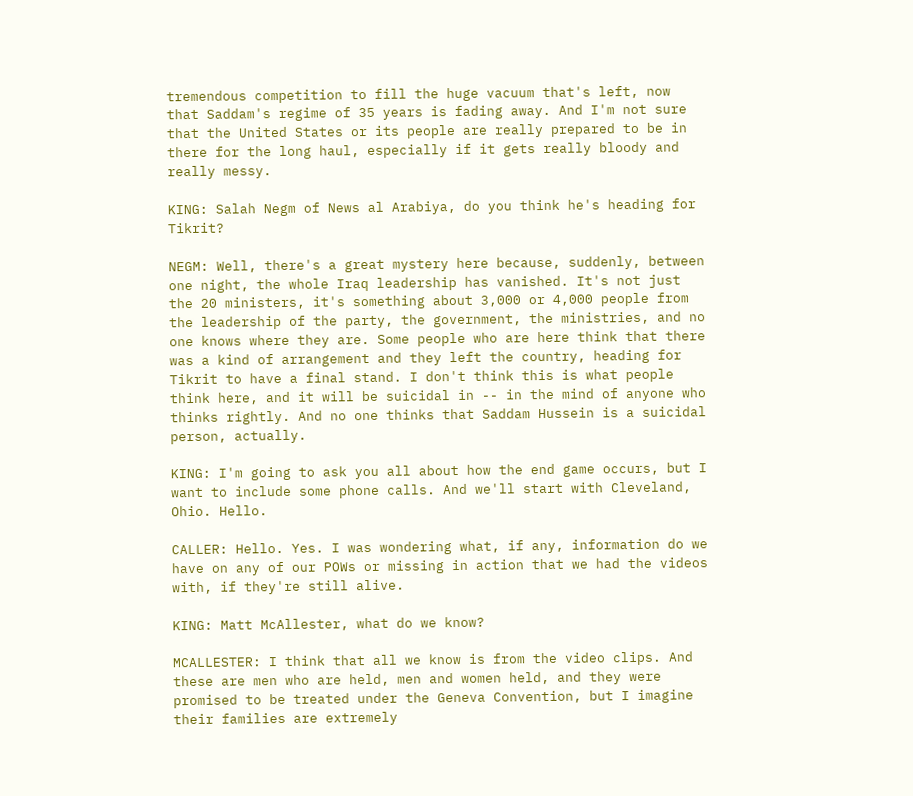tremendous competition to fill the huge vacuum that's left, now that Saddam's regime of 35 years is fading away. And I'm not sure that the United States or its people are really prepared to be in there for the long haul, especially if it gets really bloody and really messy.

KING: Salah Negm of News al Arabiya, do you think he's heading for Tikrit?

NEGM: Well, there's a great mystery here because, suddenly, between one night, the whole Iraq leadership has vanished. It's not just the 20 ministers, it's something about 3,000 or 4,000 people from the leadership of the party, the government, the ministries, and no one knows where they are. Some people who are here think that there was a kind of arrangement and they left the country, heading for Tikrit to have a final stand. I don't think this is what people think here, and it will be suicidal in -- in the mind of anyone who thinks rightly. And no one thinks that Saddam Hussein is a suicidal person, actually.

KING: I'm going to ask you all about how the end game occurs, but I want to include some phone calls. And we'll start with Cleveland, Ohio. Hello.

CALLER: Hello. Yes. I was wondering what, if any, information do we have on any of our POWs or missing in action that we had the videos with, if they're still alive.

KING: Matt McAllester, what do we know?

MCALLESTER: I think that all we know is from the video clips. And these are men who are held, men and women held, and they were promised to be treated under the Geneva Convention, but I imagine their families are extremely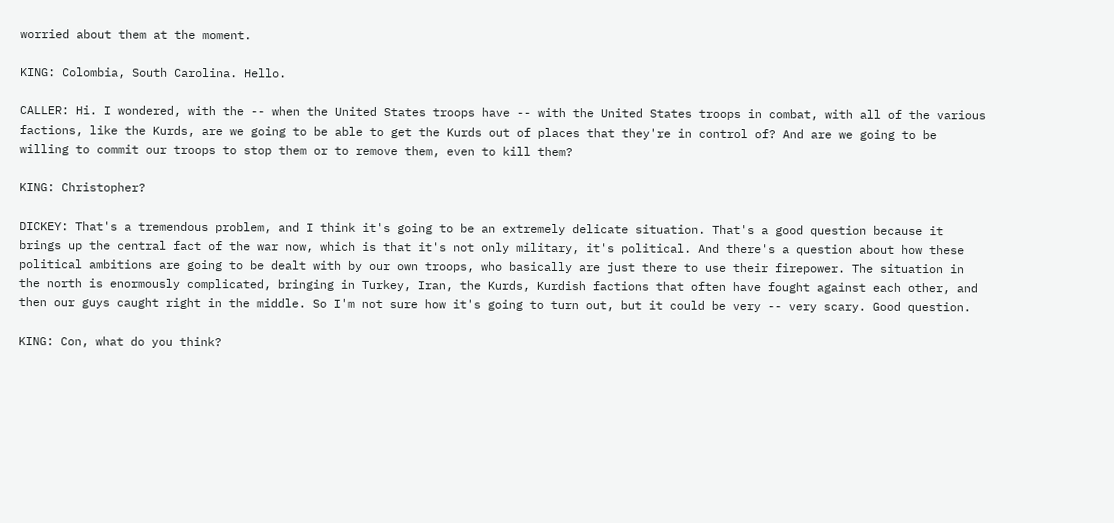worried about them at the moment.

KING: Colombia, South Carolina. Hello.

CALLER: Hi. I wondered, with the -- when the United States troops have -- with the United States troops in combat, with all of the various factions, like the Kurds, are we going to be able to get the Kurds out of places that they're in control of? And are we going to be willing to commit our troops to stop them or to remove them, even to kill them?

KING: Christopher?

DICKEY: That's a tremendous problem, and I think it's going to be an extremely delicate situation. That's a good question because it brings up the central fact of the war now, which is that it's not only military, it's political. And there's a question about how these political ambitions are going to be dealt with by our own troops, who basically are just there to use their firepower. The situation in the north is enormously complicated, bringing in Turkey, Iran, the Kurds, Kurdish factions that often have fought against each other, and then our guys caught right in the middle. So I'm not sure how it's going to turn out, but it could be very -- very scary. Good question.

KING: Con, what do you think?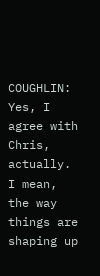COUGHLIN: Yes, I agree with Chris, actually. I mean, the way things are shaping up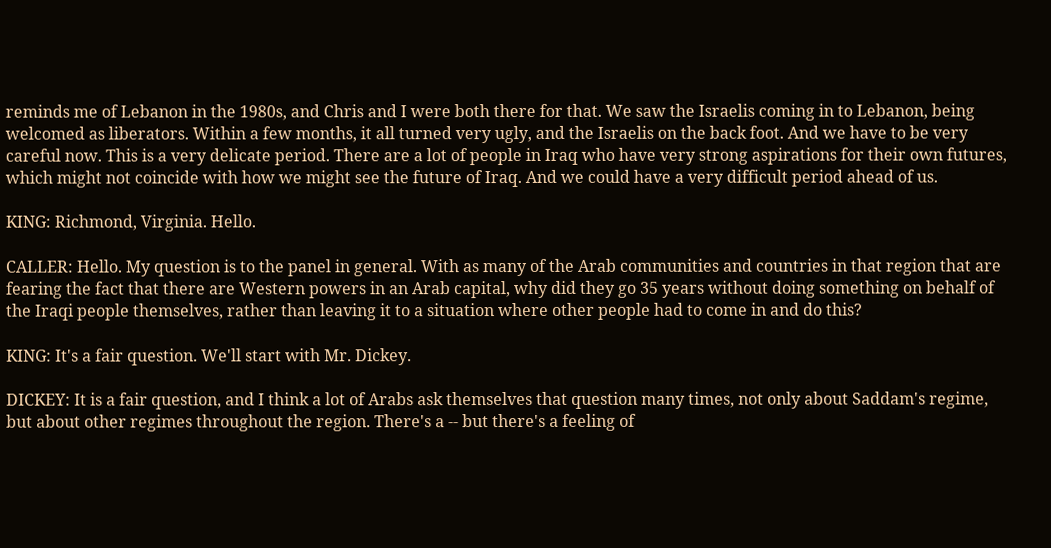reminds me of Lebanon in the 1980s, and Chris and I were both there for that. We saw the Israelis coming in to Lebanon, being welcomed as liberators. Within a few months, it all turned very ugly, and the Israelis on the back foot. And we have to be very careful now. This is a very delicate period. There are a lot of people in Iraq who have very strong aspirations for their own futures, which might not coincide with how we might see the future of Iraq. And we could have a very difficult period ahead of us.

KING: Richmond, Virginia. Hello.

CALLER: Hello. My question is to the panel in general. With as many of the Arab communities and countries in that region that are fearing the fact that there are Western powers in an Arab capital, why did they go 35 years without doing something on behalf of the Iraqi people themselves, rather than leaving it to a situation where other people had to come in and do this?

KING: It's a fair question. We'll start with Mr. Dickey.

DICKEY: It is a fair question, and I think a lot of Arabs ask themselves that question many times, not only about Saddam's regime, but about other regimes throughout the region. There's a -- but there's a feeling of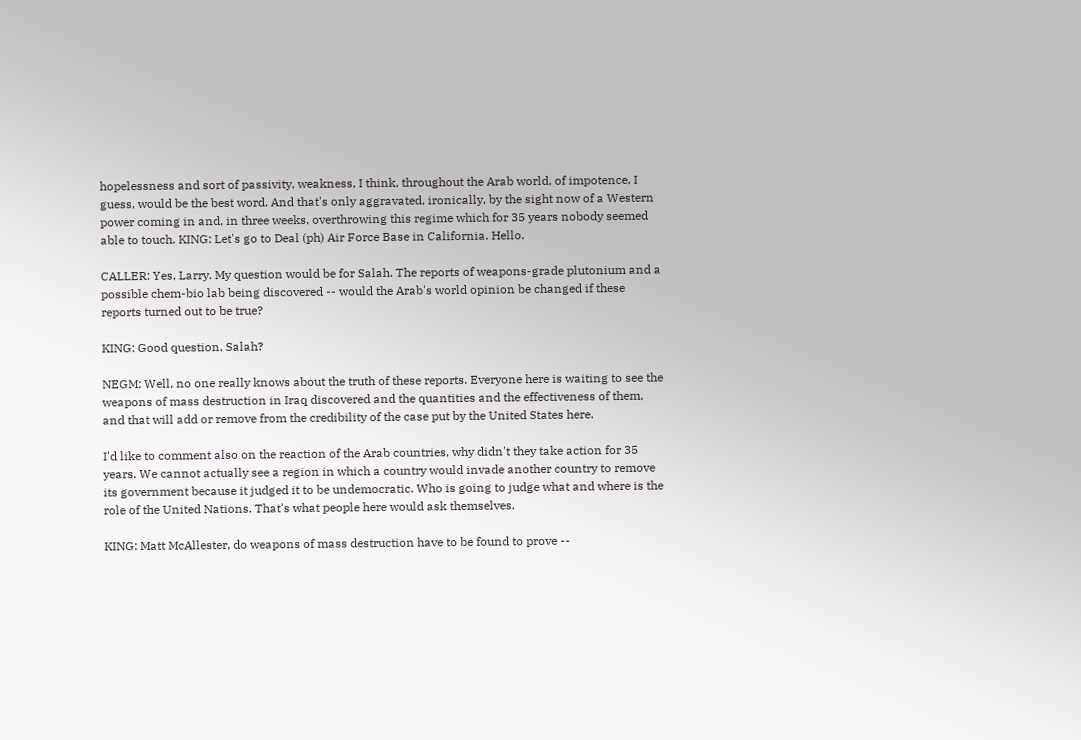hopelessness and sort of passivity, weakness, I think, throughout the Arab world, of impotence, I guess, would be the best word. And that's only aggravated, ironically, by the sight now of a Western power coming in and, in three weeks, overthrowing this regime which for 35 years nobody seemed able to touch. KING: Let's go to Deal (ph) Air Force Base in California. Hello.

CALLER: Yes, Larry. My question would be for Salah. The reports of weapons-grade plutonium and a possible chem-bio lab being discovered -- would the Arab's world opinion be changed if these reports turned out to be true?

KING: Good question. Salah?

NEGM: Well, no one really knows about the truth of these reports. Everyone here is waiting to see the weapons of mass destruction in Iraq discovered and the quantities and the effectiveness of them, and that will add or remove from the credibility of the case put by the United States here.

I'd like to comment also on the reaction of the Arab countries, why didn't they take action for 35 years. We cannot actually see a region in which a country would invade another country to remove its government because it judged it to be undemocratic. Who is going to judge what and where is the role of the United Nations. That's what people here would ask themselves.

KING: Matt McAllester, do weapons of mass destruction have to be found to prove --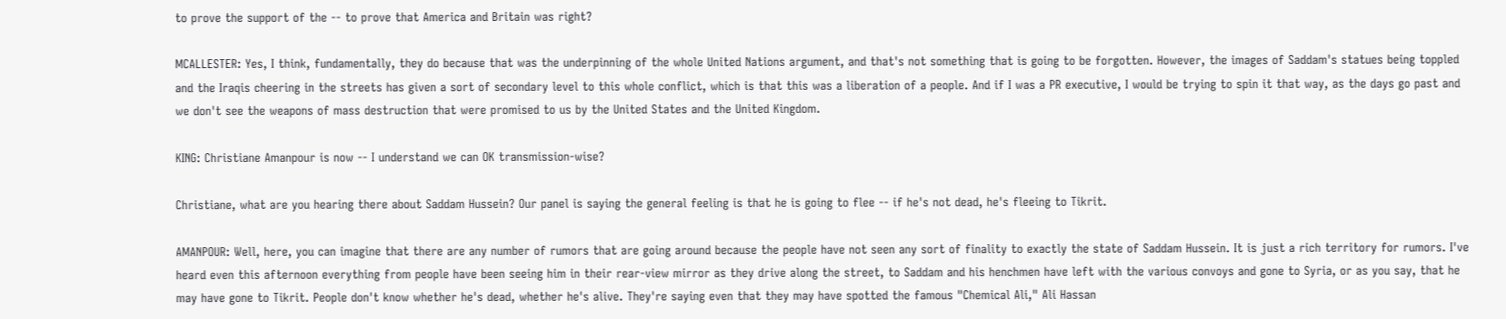to prove the support of the -- to prove that America and Britain was right?

MCALLESTER: Yes, I think, fundamentally, they do because that was the underpinning of the whole United Nations argument, and that's not something that is going to be forgotten. However, the images of Saddam's statues being toppled and the Iraqis cheering in the streets has given a sort of secondary level to this whole conflict, which is that this was a liberation of a people. And if I was a PR executive, I would be trying to spin it that way, as the days go past and we don't see the weapons of mass destruction that were promised to us by the United States and the United Kingdom.

KING: Christiane Amanpour is now -- I understand we can OK transmission-wise?

Christiane, what are you hearing there about Saddam Hussein? Our panel is saying the general feeling is that he is going to flee -- if he's not dead, he's fleeing to Tikrit.

AMANPOUR: Well, here, you can imagine that there are any number of rumors that are going around because the people have not seen any sort of finality to exactly the state of Saddam Hussein. It is just a rich territory for rumors. I've heard even this afternoon everything from people have been seeing him in their rear-view mirror as they drive along the street, to Saddam and his henchmen have left with the various convoys and gone to Syria, or as you say, that he may have gone to Tikrit. People don't know whether he's dead, whether he's alive. They're saying even that they may have spotted the famous "Chemical Ali," Ali Hassan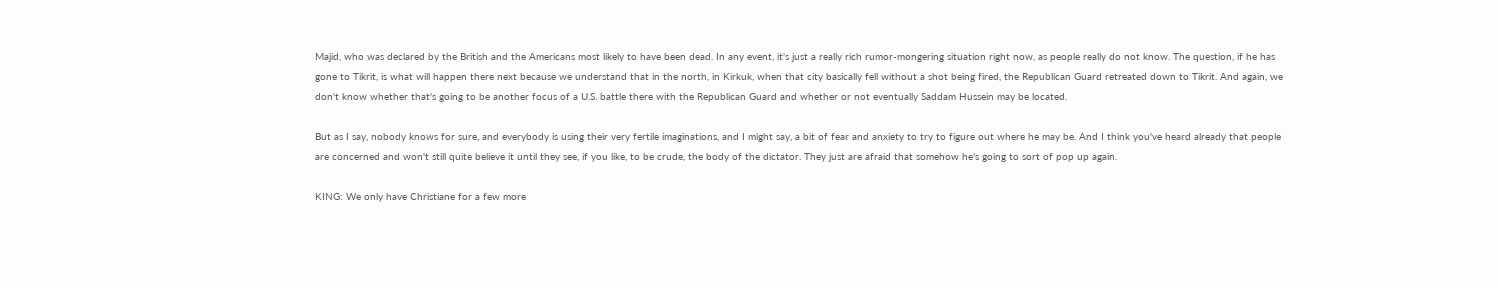Majid, who was declared by the British and the Americans most likely to have been dead. In any event, it's just a really rich rumor-mongering situation right now, as people really do not know. The question, if he has gone to Tikrit, is what will happen there next because we understand that in the north, in Kirkuk, when that city basically fell without a shot being fired, the Republican Guard retreated down to Tikrit. And again, we don't know whether that's going to be another focus of a U.S. battle there with the Republican Guard and whether or not eventually Saddam Hussein may be located.

But as I say, nobody knows for sure, and everybody is using their very fertile imaginations, and I might say, a bit of fear and anxiety to try to figure out where he may be. And I think you've heard already that people are concerned and won't still quite believe it until they see, if you like, to be crude, the body of the dictator. They just are afraid that somehow he's going to sort of pop up again.

KING: We only have Christiane for a few more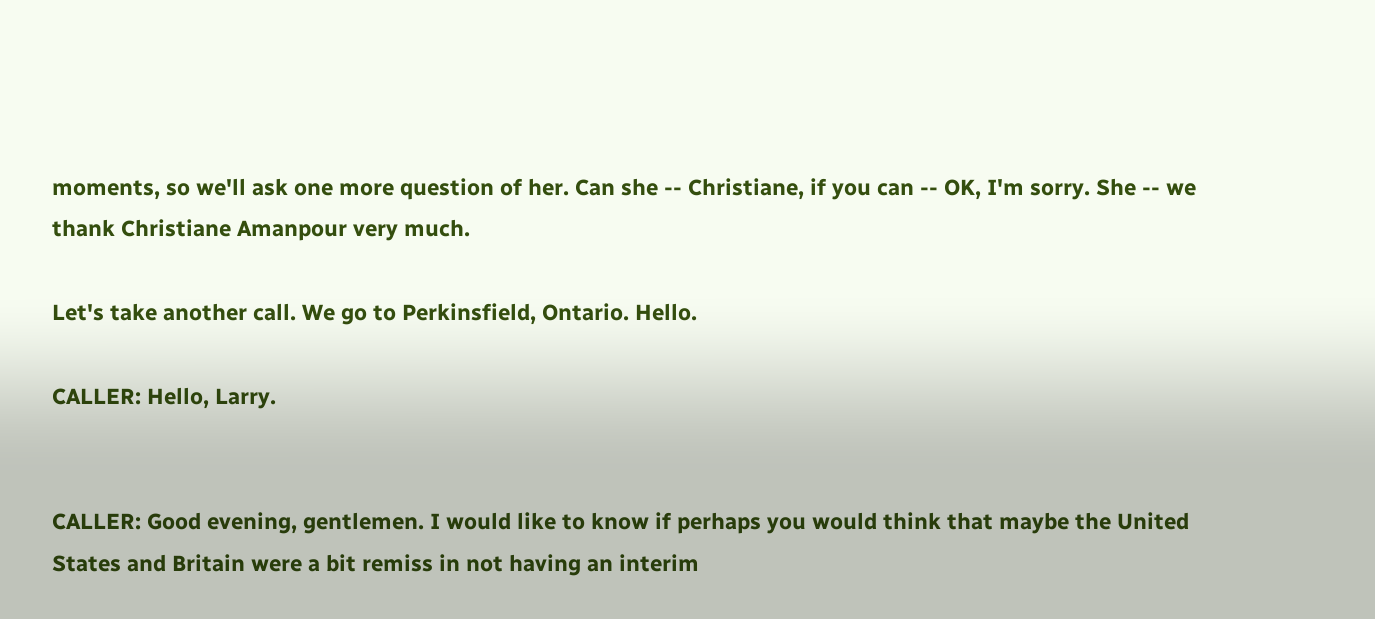moments, so we'll ask one more question of her. Can she -- Christiane, if you can -- OK, I'm sorry. She -- we thank Christiane Amanpour very much.

Let's take another call. We go to Perkinsfield, Ontario. Hello.

CALLER: Hello, Larry.


CALLER: Good evening, gentlemen. I would like to know if perhaps you would think that maybe the United States and Britain were a bit remiss in not having an interim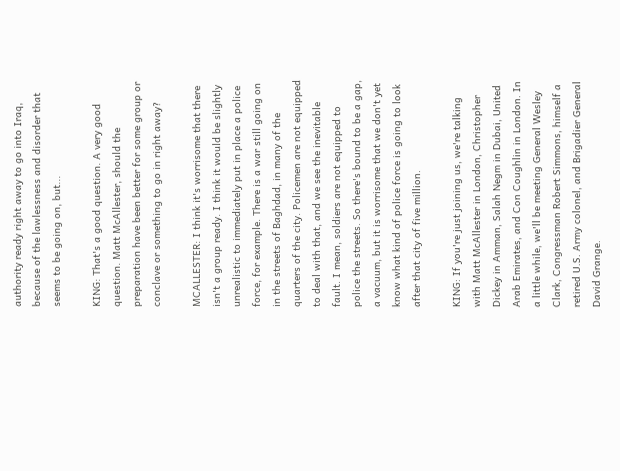authority ready right away to go into Iraq, because of the lawlessness and disorder that seems to be going on, but...

KING: That's a good question. A very good question. Matt McAllester, should the preparation have been better for some group or conclave or something to go in right away?

MCALLESTER: I think it's worrisome that there isn't a group ready. I think it would be slightly unrealistic to immediately put in place a police force, for example. There is a war still going on in the streets of Baghdad, in many of the quarters of the city. Policemen are not equipped to deal with that, and we see the inevitable fault. I mean, soldiers are not equipped to police the streets. So there's bound to be a gap, a vacuum, but it is worrisome that we don't yet know what kind of police force is going to look after that city of five million.

KING: If you're just joining us, we're talking with Matt McAllester in London, Christopher Dickey in Amman, Salah Negm in Dubai, United Arab Emirates, and Con Coughlin in London. In a little while, we'll be meeting General Wesley Clark, Congressman Robert Simmons, himself a retired U.S. Army colonel, and Brigadier General David Grange.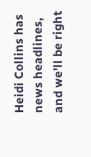Heidi Collins has news headlines, and we'll be right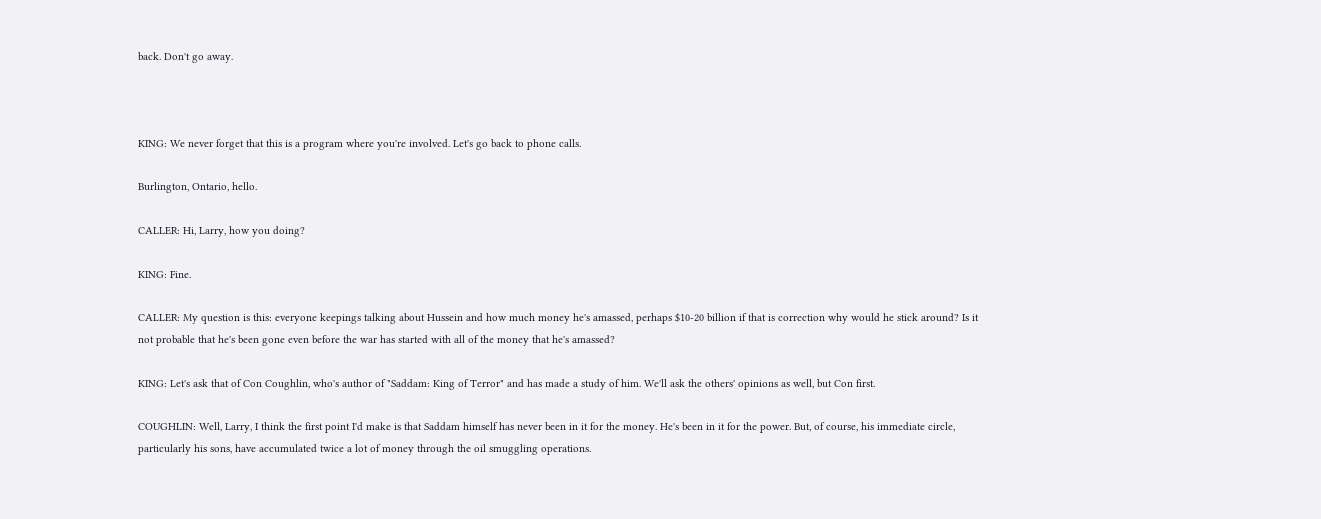back. Don't go away.



KING: We never forget that this is a program where you're involved. Let's go back to phone calls.

Burlington, Ontario, hello.

CALLER: Hi, Larry, how you doing?

KING: Fine.

CALLER: My question is this: everyone keepings talking about Hussein and how much money he's amassed, perhaps $10-20 billion if that is correction why would he stick around? Is it not probable that he's been gone even before the war has started with all of the money that he's amassed?

KING: Let's ask that of Con Coughlin, who's author of "Saddam: King of Terror" and has made a study of him. We'll ask the others' opinions as well, but Con first.

COUGHLIN: Well, Larry, I think the first point I'd make is that Saddam himself has never been in it for the money. He's been in it for the power. But, of course, his immediate circle, particularly his sons, have accumulated twice a lot of money through the oil smuggling operations.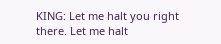KING: Let me halt you right there. Let me halt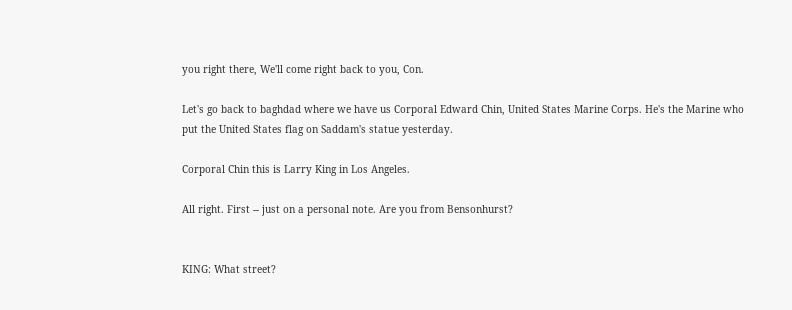you right there, We'll come right back to you, Con.

Let's go back to baghdad where we have us Corporal Edward Chin, United States Marine Corps. He's the Marine who put the United States flag on Saddam's statue yesterday.

Corporal Chin this is Larry King in Los Angeles.

All right. First -- just on a personal note. Are you from Bensonhurst?


KING: What street?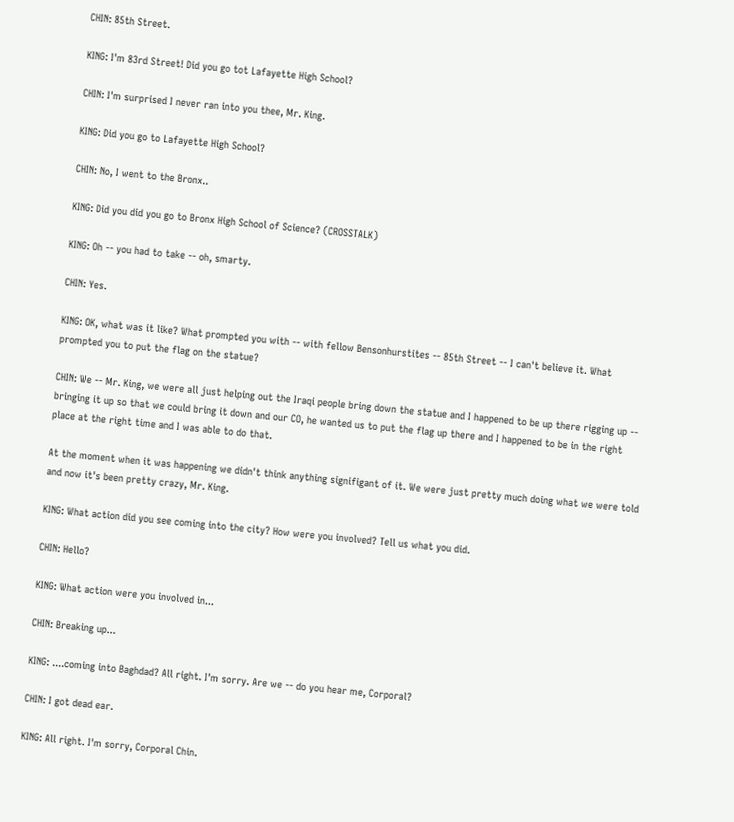CHIN: 85th Street.

KING: I'm 83rd Street! Did you go tot Lafayette High School?

CHIN: I'm surprised I never ran into you thee, Mr. King.

KING: Did you go to Lafayette High School?

CHIN: No, I went to the Bronx..

KING: Did you did you go to Bronx High School of Science? (CROSSTALK)

KING: Oh -- you had to take -- oh, smarty.

CHIN: Yes.

KING: OK, what was it like? What prompted you with -- with fellow Bensonhurstites -- 85th Street -- I can't believe it. What prompted you to put the flag on the statue?

CHIN: We -- Mr. King, we were all just helping out the Iraqi people bring down the statue and I happened to be up there rigging up -- bringing it up so that we could bring it down and our CO, he wanted us to put the flag up there and I happened to be in the right place at the right time and I was able to do that.

At the moment when it was happening we didn't think anything signifigant of it. We were just pretty much doing what we were told and now it's been pretty crazy, Mr. King.

KING: What action did you see coming into the city? How were you involved? Tell us what you did.

CHIN: Hello?

KING: What action were you involved in...

CHIN: Breaking up...

KING: ....coming into Baghdad? All right. I'm sorry. Are we -- do you hear me, Corporal?

CHIN: I got dead ear.

KING: All right. I'm sorry, Corporal Chin.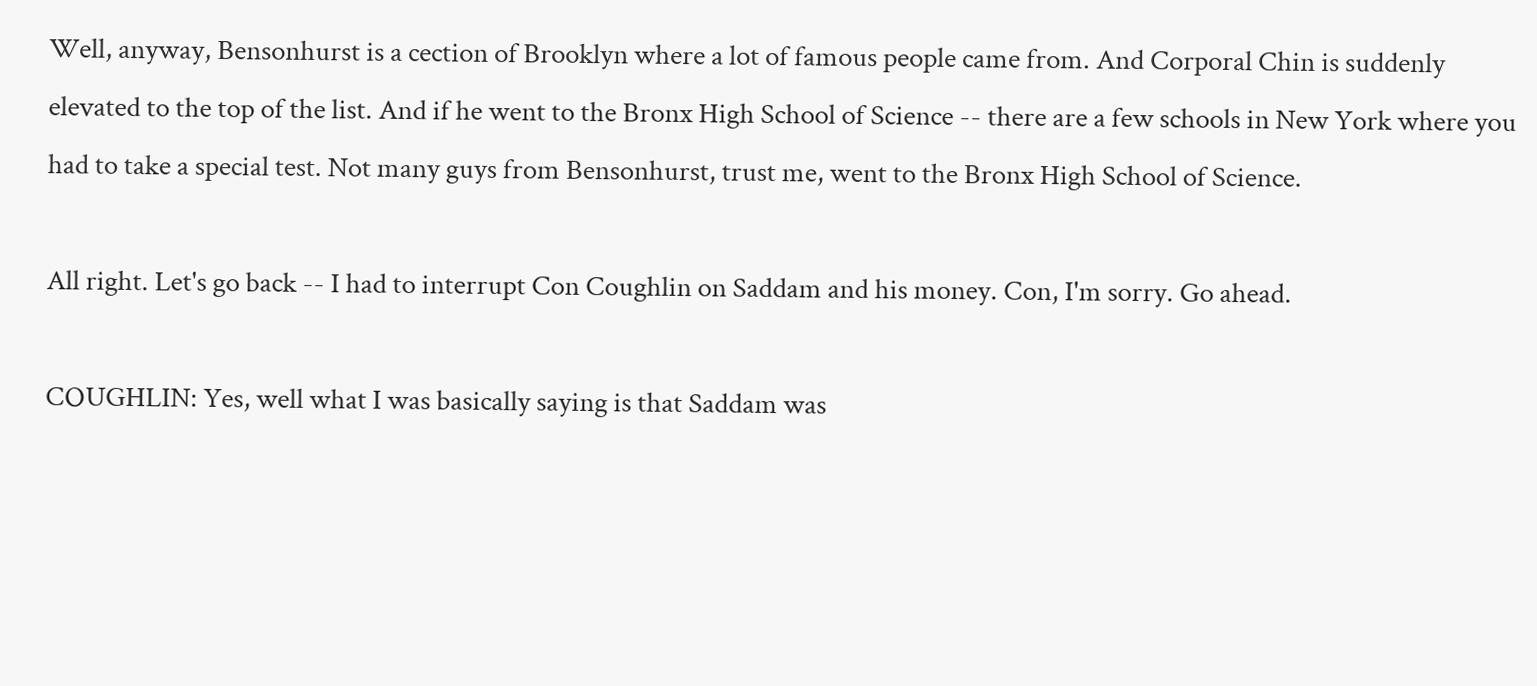Well, anyway, Bensonhurst is a cection of Brooklyn where a lot of famous people came from. And Corporal Chin is suddenly elevated to the top of the list. And if he went to the Bronx High School of Science -- there are a few schools in New York where you had to take a special test. Not many guys from Bensonhurst, trust me, went to the Bronx High School of Science.

All right. Let's go back -- I had to interrupt Con Coughlin on Saddam and his money. Con, I'm sorry. Go ahead.

COUGHLIN: Yes, well what I was basically saying is that Saddam was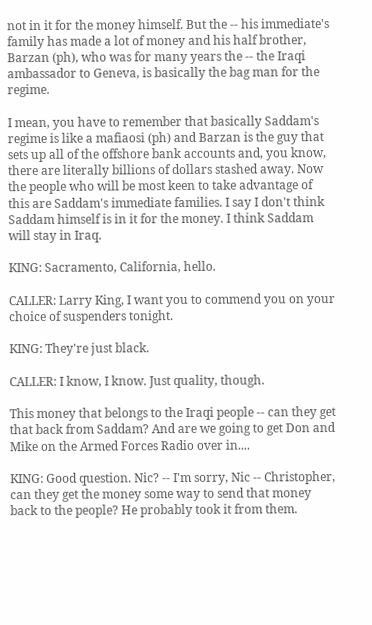not in it for the money himself. But the -- his immediate's family has made a lot of money and his half brother, Barzan (ph), who was for many years the -- the Iraqi ambassador to Geneva, is basically the bag man for the regime.

I mean, you have to remember that basically Saddam's regime is like a mafiaosi (ph) and Barzan is the guy that sets up all of the offshore bank accounts and, you know, there are literally billions of dollars stashed away. Now the people who will be most keen to take advantage of this are Saddam's immediate families. I say I don't think Saddam himself is in it for the money. I think Saddam will stay in Iraq.

KING: Sacramento, California, hello.

CALLER: Larry King, I want you to commend you on your choice of suspenders tonight.

KING: They're just black.

CALLER: I know, I know. Just quality, though.

This money that belongs to the Iraqi people -- can they get that back from Saddam? And are we going to get Don and Mike on the Armed Forces Radio over in....

KING: Good question. Nic? -- I'm sorry, Nic -- Christopher, can they get the money some way to send that money back to the people? He probably took it from them.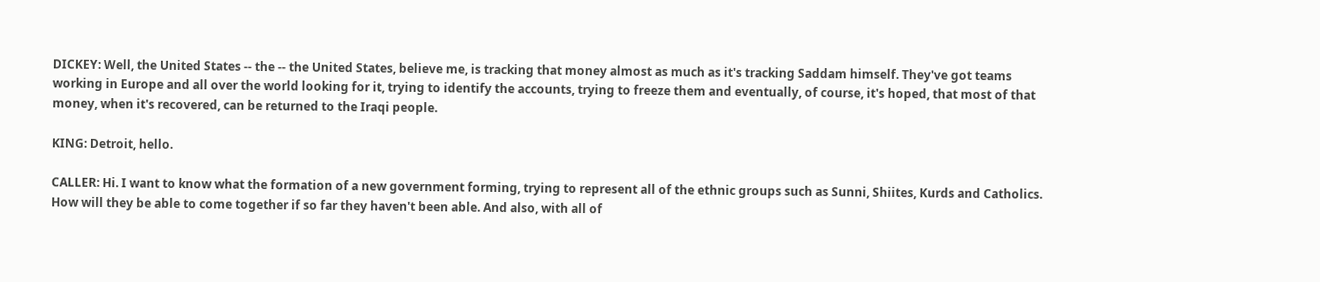DICKEY: Well, the United States -- the -- the United States, believe me, is tracking that money almost as much as it's tracking Saddam himself. They've got teams working in Europe and all over the world looking for it, trying to identify the accounts, trying to freeze them and eventually, of course, it's hoped, that most of that money, when it's recovered, can be returned to the Iraqi people.

KING: Detroit, hello.

CALLER: Hi. I want to know what the formation of a new government forming, trying to represent all of the ethnic groups such as Sunni, Shiites, Kurds and Catholics. How will they be able to come together if so far they haven't been able. And also, with all of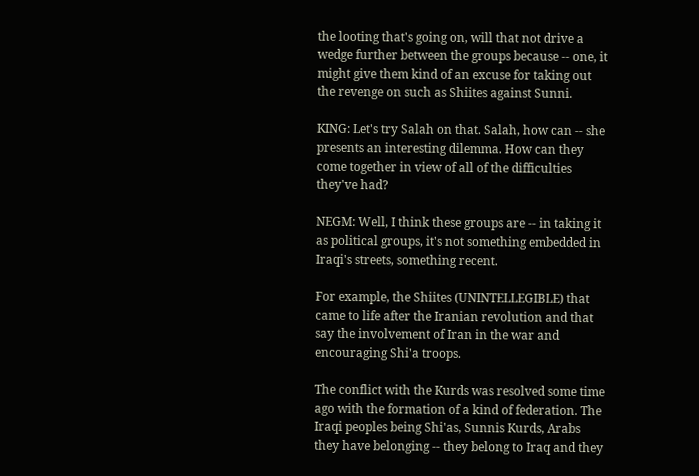the looting that's going on, will that not drive a wedge further between the groups because -- one, it might give them kind of an excuse for taking out the revenge on such as Shiites against Sunni.

KING: Let's try Salah on that. Salah, how can -- she presents an interesting dilemma. How can they come together in view of all of the difficulties they've had?

NEGM: Well, I think these groups are -- in taking it as political groups, it's not something embedded in Iraqi's streets, something recent.

For example, the Shiites (UNINTELLEGIBLE) that came to life after the Iranian revolution and that say the involvement of Iran in the war and encouraging Shi'a troops.

The conflict with the Kurds was resolved some time ago with the formation of a kind of federation. The Iraqi peoples being Shi'as, Sunnis Kurds, Arabs they have belonging -- they belong to Iraq and they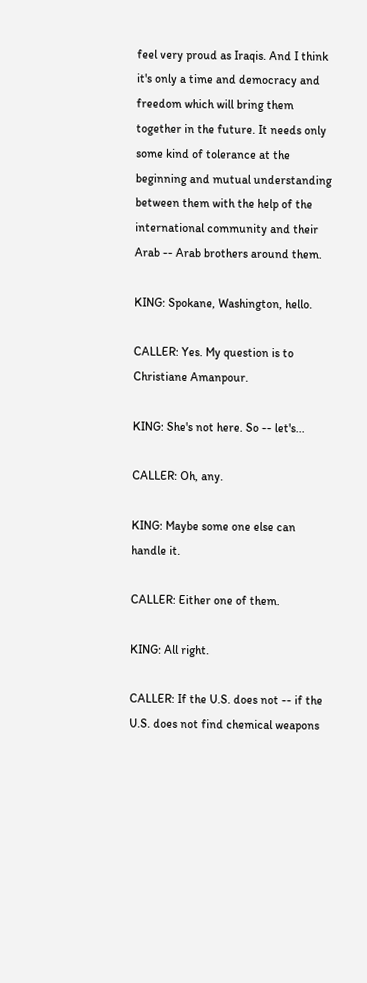feel very proud as Iraqis. And I think it's only a time and democracy and freedom which will bring them together in the future. It needs only some kind of tolerance at the beginning and mutual understanding between them with the help of the international community and their Arab -- Arab brothers around them.

KING: Spokane, Washington, hello.

CALLER: Yes. My question is to Christiane Amanpour.

KING: She's not here. So -- let's...

CALLER: Oh, any.

KING: Maybe some one else can handle it.

CALLER: Either one of them.

KING: All right.

CALLER: If the U.S. does not -- if the U.S. does not find chemical weapons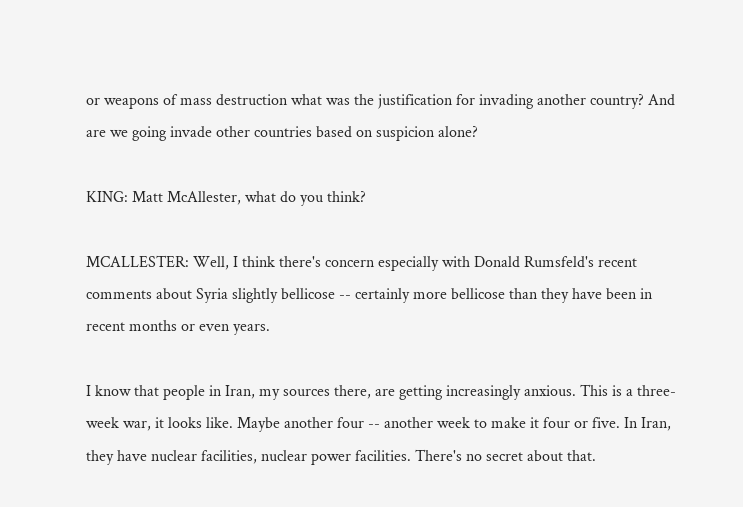or weapons of mass destruction what was the justification for invading another country? And are we going invade other countries based on suspicion alone?

KING: Matt McAllester, what do you think?

MCALLESTER: Well, I think there's concern especially with Donald Rumsfeld's recent comments about Syria slightly bellicose -- certainly more bellicose than they have been in recent months or even years.

I know that people in Iran, my sources there, are getting increasingly anxious. This is a three-week war, it looks like. Maybe another four -- another week to make it four or five. In Iran, they have nuclear facilities, nuclear power facilities. There's no secret about that.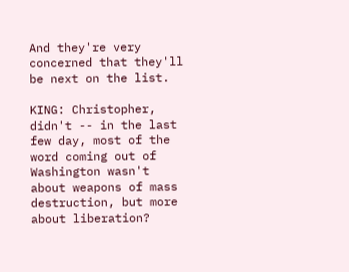And they're very concerned that they'll be next on the list.

KING: Christopher, didn't -- in the last few day, most of the word coming out of Washington wasn't about weapons of mass destruction, but more about liberation?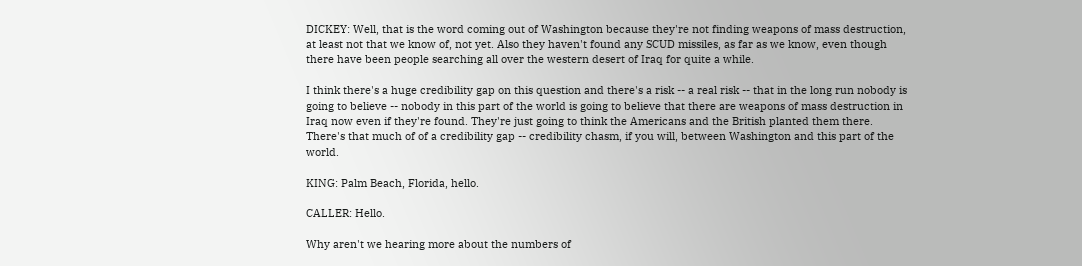DICKEY: Well, that is the word coming out of Washington because they're not finding weapons of mass destruction, at least not that we know of, not yet. Also they haven't found any SCUD missiles, as far as we know, even though there have been people searching all over the western desert of Iraq for quite a while.

I think there's a huge credibility gap on this question and there's a risk -- a real risk -- that in the long run nobody is going to believe -- nobody in this part of the world is going to believe that there are weapons of mass destruction in Iraq now even if they're found. They're just going to think the Americans and the British planted them there. There's that much of of a credibility gap -- credibility chasm, if you will, between Washington and this part of the world.

KING: Palm Beach, Florida, hello.

CALLER: Hello.

Why aren't we hearing more about the numbers of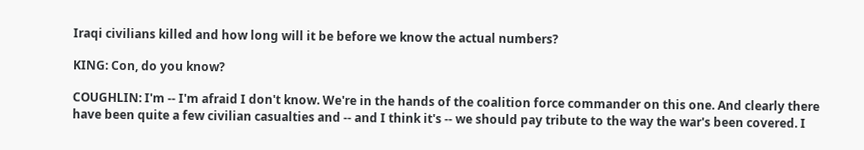Iraqi civilians killed and how long will it be before we know the actual numbers?

KING: Con, do you know?

COUGHLIN: I'm -- I'm afraid I don't know. We're in the hands of the coalition force commander on this one. And clearly there have been quite a few civilian casualties and -- and I think it's -- we should pay tribute to the way the war's been covered. I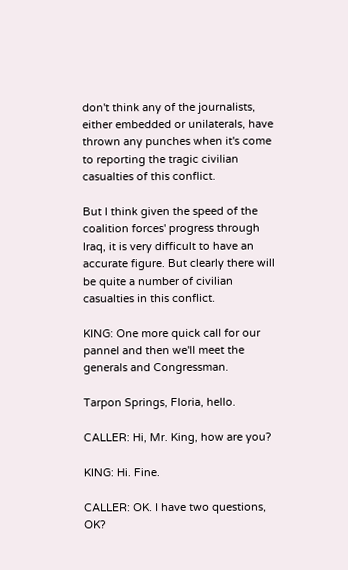don't think any of the journalists, either embedded or unilaterals, have thrown any punches when it's come to reporting the tragic civilian casualties of this conflict.

But I think given the speed of the coalition forces' progress through Iraq, it is very difficult to have an accurate figure. But clearly there will be quite a number of civilian casualties in this conflict.

KING: One more quick call for our pannel and then we'll meet the generals and Congressman.

Tarpon Springs, Floria, hello.

CALLER: Hi, Mr. King, how are you?

KING: Hi. Fine.

CALLER: OK. I have two questions, OK?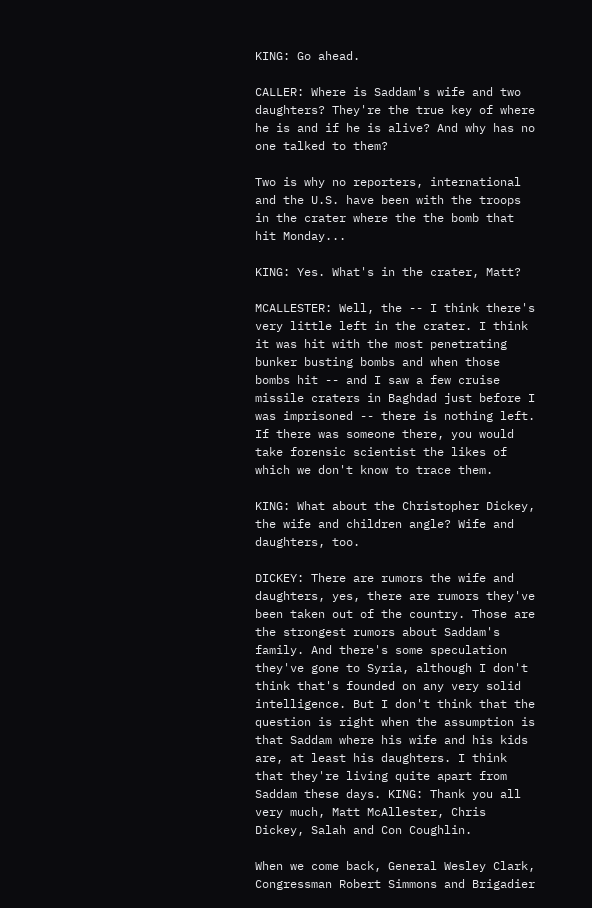KING: Go ahead.

CALLER: Where is Saddam's wife and two daughters? They're the true key of where he is and if he is alive? And why has no one talked to them?

Two is why no reporters, international and the U.S. have been with the troops in the crater where the the bomb that hit Monday...

KING: Yes. What's in the crater, Matt?

MCALLESTER: Well, the -- I think there's very little left in the crater. I think it was hit with the most penetrating bunker busting bombs and when those bombs hit -- and I saw a few cruise missile craters in Baghdad just before I was imprisoned -- there is nothing left. If there was someone there, you would take forensic scientist the likes of which we don't know to trace them.

KING: What about the Christopher Dickey, the wife and children angle? Wife and daughters, too.

DICKEY: There are rumors the wife and daughters, yes, there are rumors they've been taken out of the country. Those are the strongest rumors about Saddam's family. And there's some speculation they've gone to Syria, although I don't think that's founded on any very solid intelligence. But I don't think that the question is right when the assumption is that Saddam where his wife and his kids are, at least his daughters. I think that they're living quite apart from Saddam these days. KING: Thank you all very much, Matt McAllester, Chris Dickey, Salah and Con Coughlin.

When we come back, General Wesley Clark, Congressman Robert Simmons and Brigadier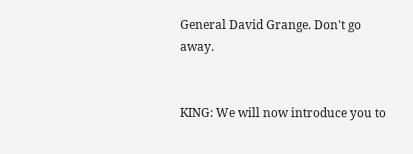General David Grange. Don't go away.


KING: We will now introduce you to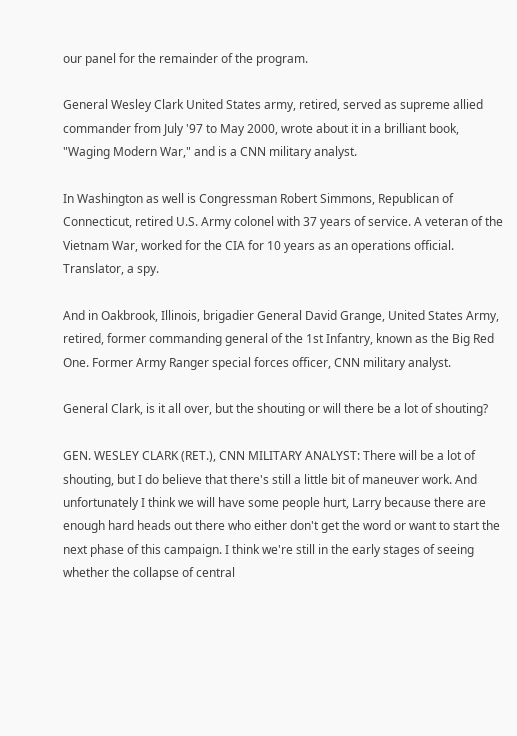our panel for the remainder of the program.

General Wesley Clark United States army, retired, served as supreme allied commander from July '97 to May 2000, wrote about it in a brilliant book, "Waging Modern War," and is a CNN military analyst.

In Washington as well is Congressman Robert Simmons, Republican of Connecticut, retired U.S. Army colonel with 37 years of service. A veteran of the Vietnam War, worked for the CIA for 10 years as an operations official. Translator, a spy.

And in Oakbrook, Illinois, brigadier General David Grange, United States Army, retired, former commanding general of the 1st Infantry, known as the Big Red One. Former Army Ranger special forces officer, CNN military analyst.

General Clark, is it all over, but the shouting or will there be a lot of shouting?

GEN. WESLEY CLARK (RET.), CNN MILITARY ANALYST: There will be a lot of shouting, but I do believe that there's still a little bit of maneuver work. And unfortunately I think we will have some people hurt, Larry because there are enough hard heads out there who either don't get the word or want to start the next phase of this campaign. I think we're still in the early stages of seeing whether the collapse of central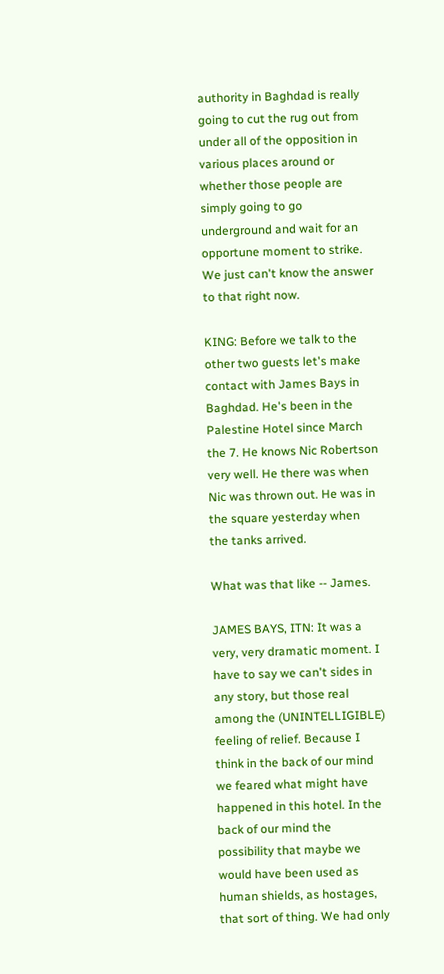authority in Baghdad is really going to cut the rug out from under all of the opposition in various places around or whether those people are simply going to go underground and wait for an opportune moment to strike. We just can't know the answer to that right now.

KING: Before we talk to the other two guests let's make contact with James Bays in Baghdad. He's been in the Palestine Hotel since March the 7. He knows Nic Robertson very well. He there was when Nic was thrown out. He was in the square yesterday when the tanks arrived.

What was that like -- James.

JAMES BAYS, ITN: It was a very, very dramatic moment. I have to say we can't sides in any story, but those real among the (UNINTELLIGIBLE) feeling of relief. Because I think in the back of our mind we feared what might have happened in this hotel. In the back of our mind the possibility that maybe we would have been used as human shields, as hostages, that sort of thing. We had only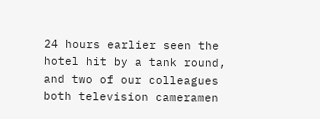24 hours earlier seen the hotel hit by a tank round, and two of our colleagues both television cameramen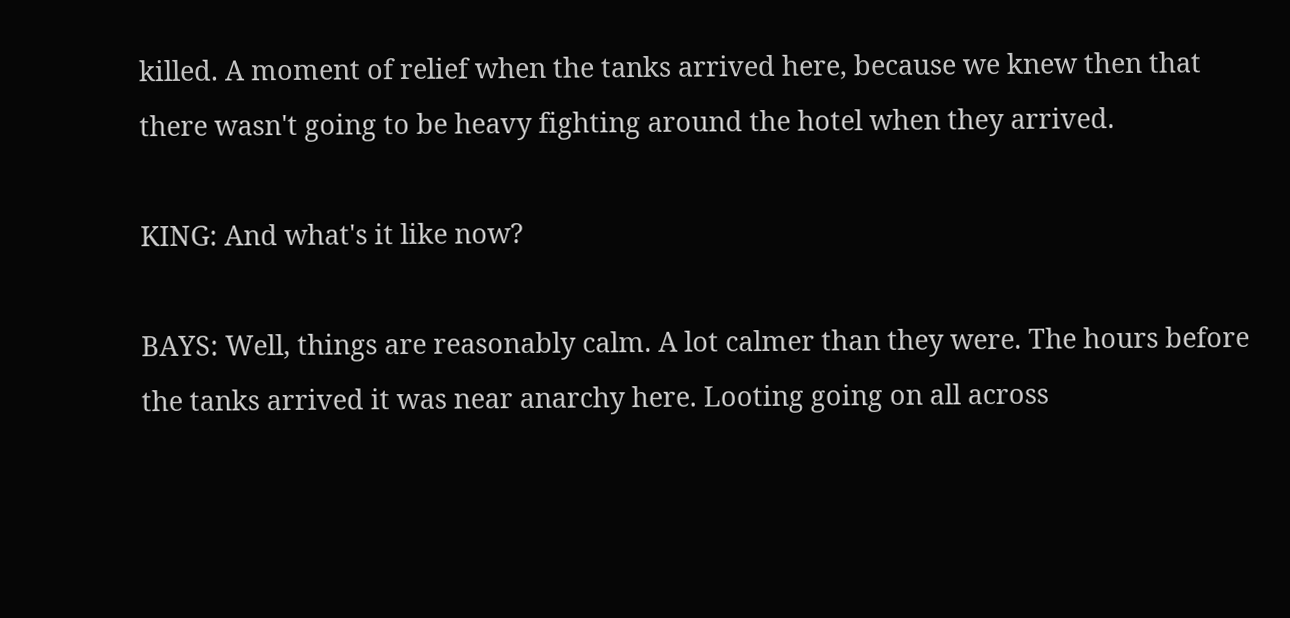killed. A moment of relief when the tanks arrived here, because we knew then that there wasn't going to be heavy fighting around the hotel when they arrived.

KING: And what's it like now?

BAYS: Well, things are reasonably calm. A lot calmer than they were. The hours before the tanks arrived it was near anarchy here. Looting going on all across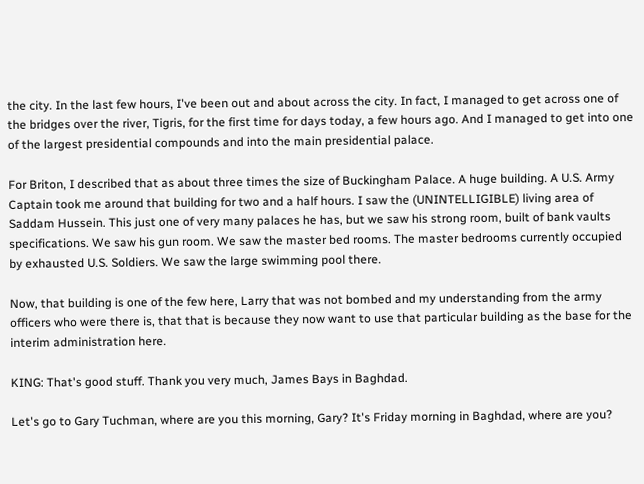the city. In the last few hours, I've been out and about across the city. In fact, I managed to get across one of the bridges over the river, Tigris, for the first time for days today, a few hours ago. And I managed to get into one of the largest presidential compounds and into the main presidential palace.

For Briton, I described that as about three times the size of Buckingham Palace. A huge building. A U.S. Army Captain took me around that building for two and a half hours. I saw the (UNINTELLIGIBLE) living area of Saddam Hussein. This just one of very many palaces he has, but we saw his strong room, built of bank vaults specifications. We saw his gun room. We saw the master bed rooms. The master bedrooms currently occupied by exhausted U.S. Soldiers. We saw the large swimming pool there.

Now, that building is one of the few here, Larry that was not bombed and my understanding from the army officers who were there is, that that is because they now want to use that particular building as the base for the interim administration here.

KING: That's good stuff. Thank you very much, James Bays in Baghdad.

Let's go to Gary Tuchman, where are you this morning, Gary? It's Friday morning in Baghdad, where are you?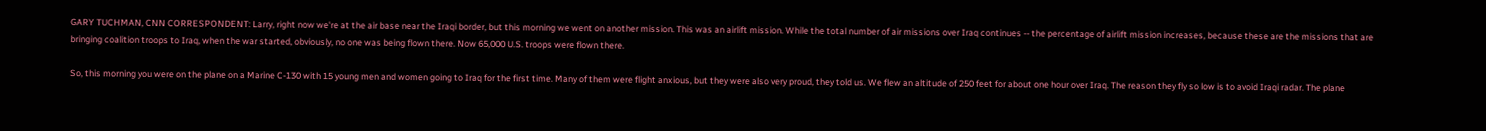GARY TUCHMAN, CNN CORRESPONDENT: Larry, right now we're at the air base near the Iraqi border, but this morning we went on another mission. This was an airlift mission. While the total number of air missions over Iraq continues -- the percentage of airlift mission increases, because these are the missions that are bringing coalition troops to Iraq, when the war started, obviously, no one was being flown there. Now 65,000 U.S. troops were flown there.

So, this morning you were on the plane on a Marine C-130 with 15 young men and women going to Iraq for the first time. Many of them were flight anxious, but they were also very proud, they told us. We flew an altitude of 250 feet for about one hour over Iraq. The reason they fly so low is to avoid Iraqi radar. The plane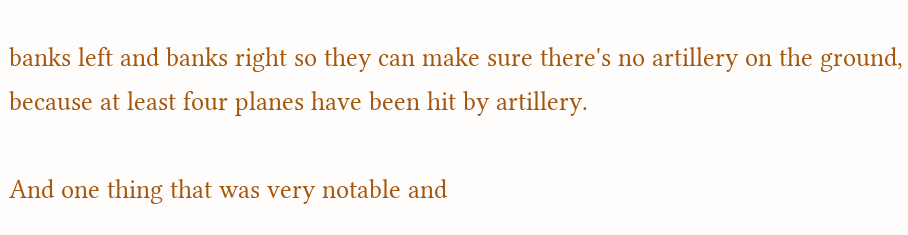banks left and banks right so they can make sure there's no artillery on the ground, because at least four planes have been hit by artillery.

And one thing that was very notable and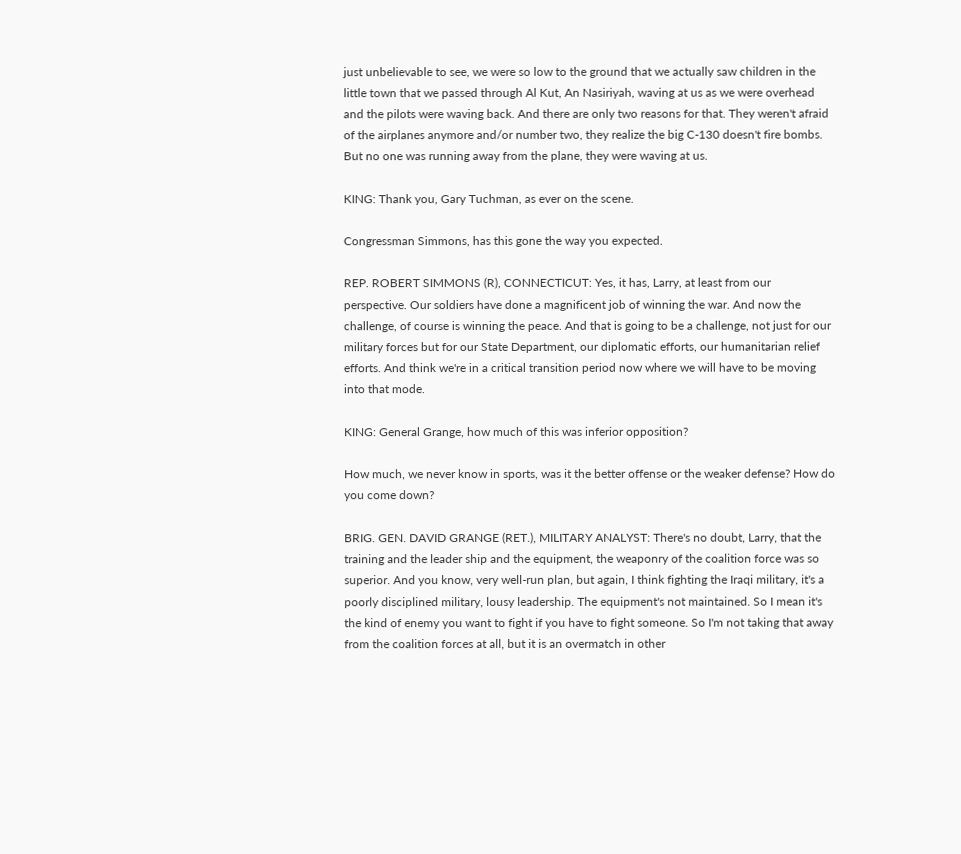just unbelievable to see, we were so low to the ground that we actually saw children in the little town that we passed through Al Kut, An Nasiriyah, waving at us as we were overhead and the pilots were waving back. And there are only two reasons for that. They weren't afraid of the airplanes anymore and/or number two, they realize the big C-130 doesn't fire bombs. But no one was running away from the plane, they were waving at us.

KING: Thank you, Gary Tuchman, as ever on the scene.

Congressman Simmons, has this gone the way you expected.

REP. ROBERT SIMMONS (R), CONNECTICUT: Yes, it has, Larry, at least from our perspective. Our soldiers have done a magnificent job of winning the war. And now the challenge, of course is winning the peace. And that is going to be a challenge, not just for our military forces but for our State Department, our diplomatic efforts, our humanitarian relief efforts. And think we're in a critical transition period now where we will have to be moving into that mode.

KING: General Grange, how much of this was inferior opposition?

How much, we never know in sports, was it the better offense or the weaker defense? How do you come down?

BRIG. GEN. DAVID GRANGE (RET.), MILITARY ANALYST: There's no doubt, Larry, that the training and the leader ship and the equipment, the weaponry of the coalition force was so superior. And you know, very well-run plan, but again, I think fighting the Iraqi military, it's a poorly disciplined military, lousy leadership. The equipment's not maintained. So I mean it's the kind of enemy you want to fight if you have to fight someone. So I'm not taking that away from the coalition forces at all, but it is an overmatch in other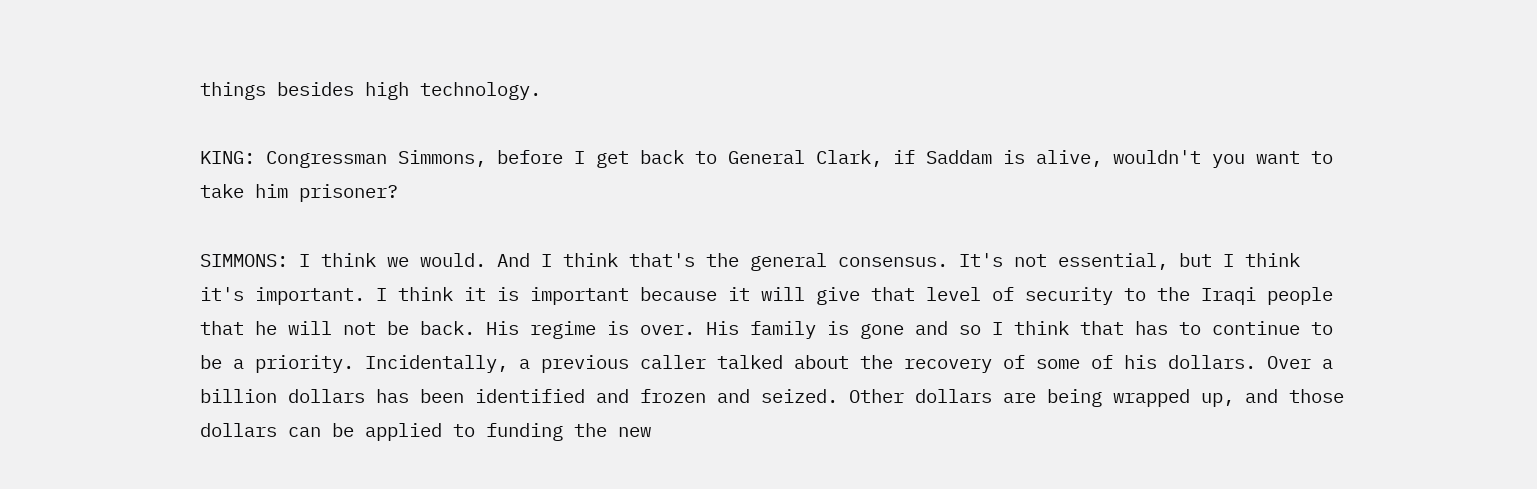things besides high technology.

KING: Congressman Simmons, before I get back to General Clark, if Saddam is alive, wouldn't you want to take him prisoner?

SIMMONS: I think we would. And I think that's the general consensus. It's not essential, but I think it's important. I think it is important because it will give that level of security to the Iraqi people that he will not be back. His regime is over. His family is gone and so I think that has to continue to be a priority. Incidentally, a previous caller talked about the recovery of some of his dollars. Over a billion dollars has been identified and frozen and seized. Other dollars are being wrapped up, and those dollars can be applied to funding the new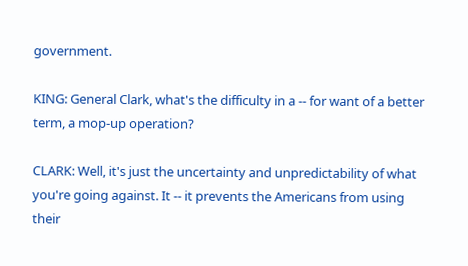government.

KING: General Clark, what's the difficulty in a -- for want of a better term, a mop-up operation?

CLARK: Well, it's just the uncertainty and unpredictability of what you're going against. It -- it prevents the Americans from using their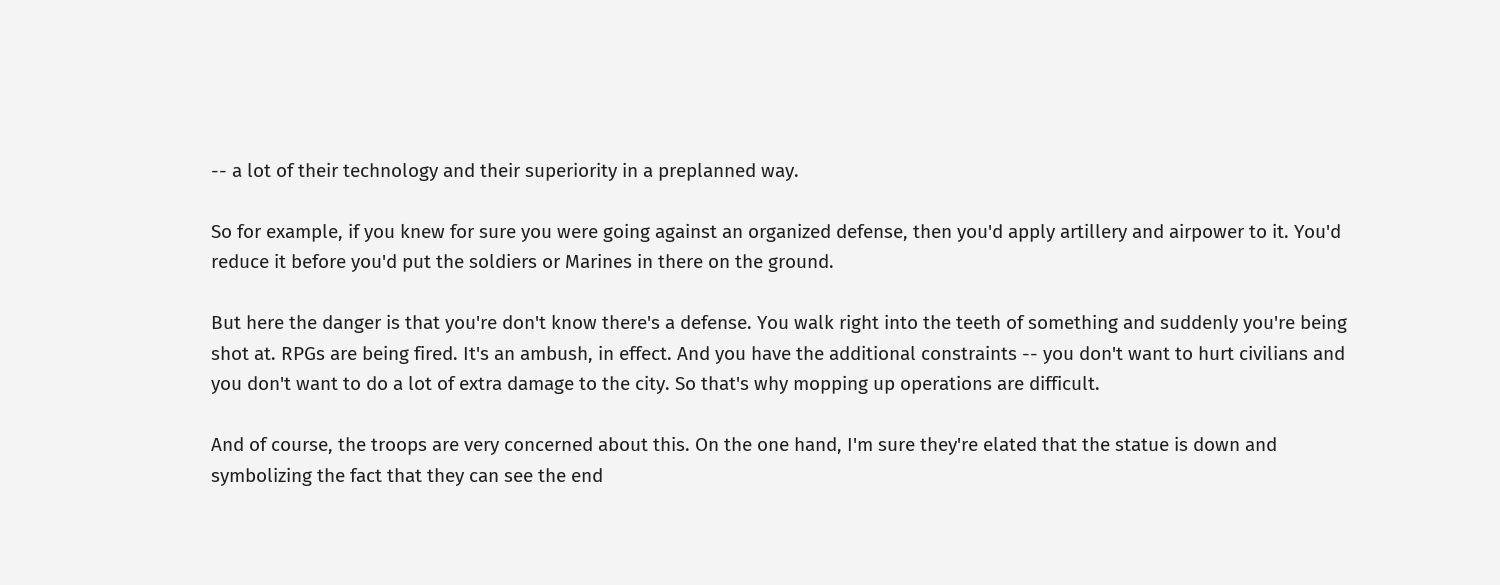-- a lot of their technology and their superiority in a preplanned way.

So for example, if you knew for sure you were going against an organized defense, then you'd apply artillery and airpower to it. You'd reduce it before you'd put the soldiers or Marines in there on the ground.

But here the danger is that you're don't know there's a defense. You walk right into the teeth of something and suddenly you're being shot at. RPGs are being fired. It's an ambush, in effect. And you have the additional constraints -- you don't want to hurt civilians and you don't want to do a lot of extra damage to the city. So that's why mopping up operations are difficult.

And of course, the troops are very concerned about this. On the one hand, I'm sure they're elated that the statue is down and symbolizing the fact that they can see the end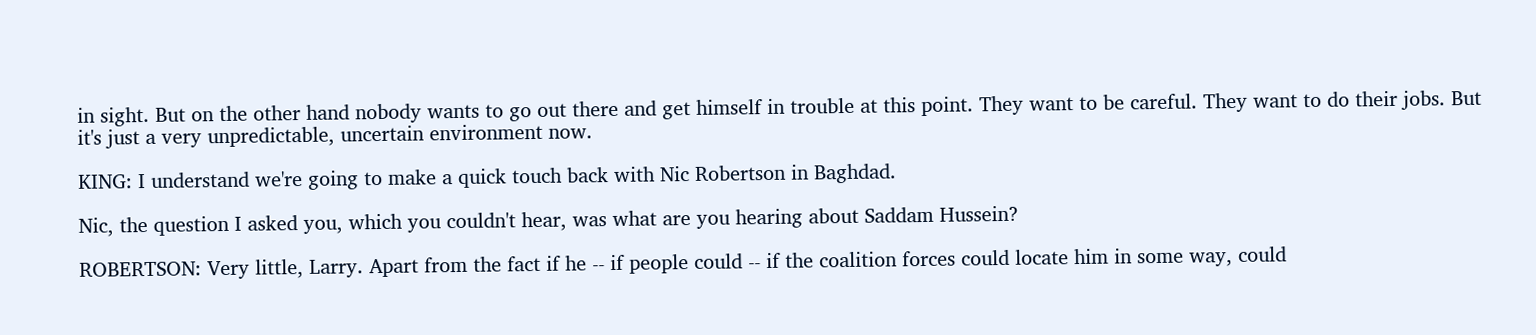in sight. But on the other hand nobody wants to go out there and get himself in trouble at this point. They want to be careful. They want to do their jobs. But it's just a very unpredictable, uncertain environment now.

KING: I understand we're going to make a quick touch back with Nic Robertson in Baghdad.

Nic, the question I asked you, which you couldn't hear, was what are you hearing about Saddam Hussein?

ROBERTSON: Very little, Larry. Apart from the fact if he -- if people could -- if the coalition forces could locate him in some way, could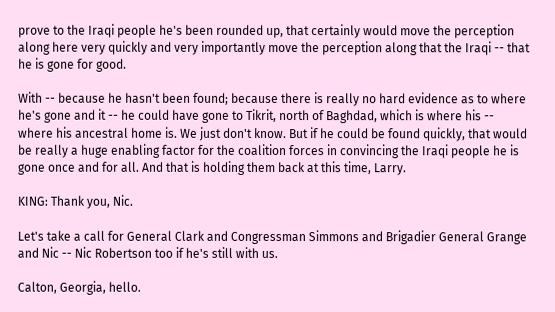prove to the Iraqi people he's been rounded up, that certainly would move the perception along here very quickly and very importantly move the perception along that the Iraqi -- that he is gone for good.

With -- because he hasn't been found; because there is really no hard evidence as to where he's gone and it -- he could have gone to Tikrit, north of Baghdad, which is where his -- where his ancestral home is. We just don't know. But if he could be found quickly, that would be really a huge enabling factor for the coalition forces in convincing the Iraqi people he is gone once and for all. And that is holding them back at this time, Larry.

KING: Thank you, Nic.

Let's take a call for General Clark and Congressman Simmons and Brigadier General Grange and Nic -- Nic Robertson too if he's still with us.

Calton, Georgia, hello.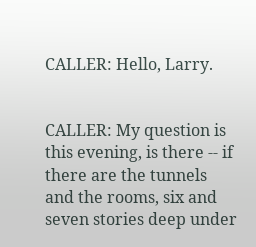CALLER: Hello, Larry.


CALLER: My question is this evening, is there -- if there are the tunnels and the rooms, six and seven stories deep under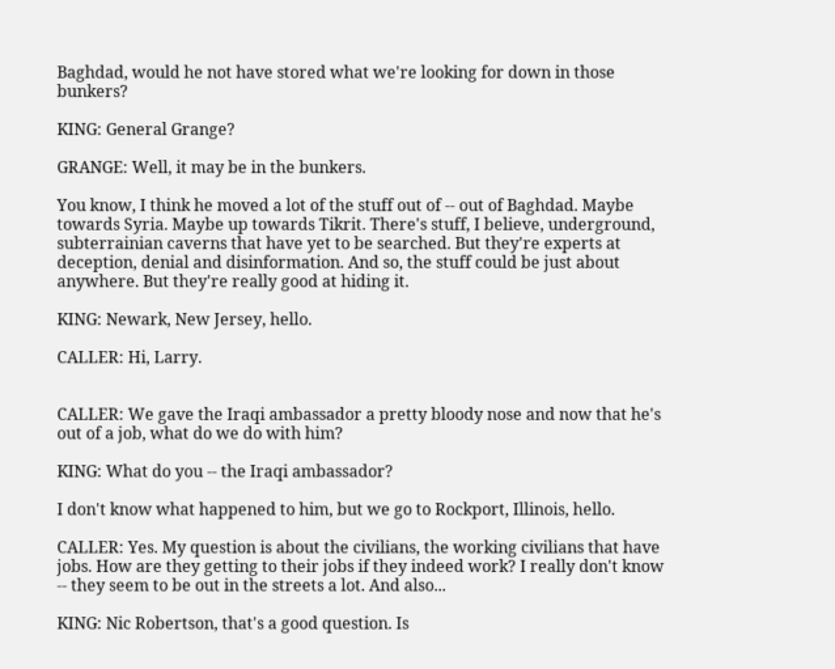Baghdad, would he not have stored what we're looking for down in those bunkers?

KING: General Grange?

GRANGE: Well, it may be in the bunkers.

You know, I think he moved a lot of the stuff out of -- out of Baghdad. Maybe towards Syria. Maybe up towards Tikrit. There's stuff, I believe, underground, subterrainian caverns that have yet to be searched. But they're experts at deception, denial and disinformation. And so, the stuff could be just about anywhere. But they're really good at hiding it.

KING: Newark, New Jersey, hello.

CALLER: Hi, Larry.


CALLER: We gave the Iraqi ambassador a pretty bloody nose and now that he's out of a job, what do we do with him?

KING: What do you -- the Iraqi ambassador?

I don't know what happened to him, but we go to Rockport, Illinois, hello.

CALLER: Yes. My question is about the civilians, the working civilians that have jobs. How are they getting to their jobs if they indeed work? I really don't know -- they seem to be out in the streets a lot. And also...

KING: Nic Robertson, that's a good question. Is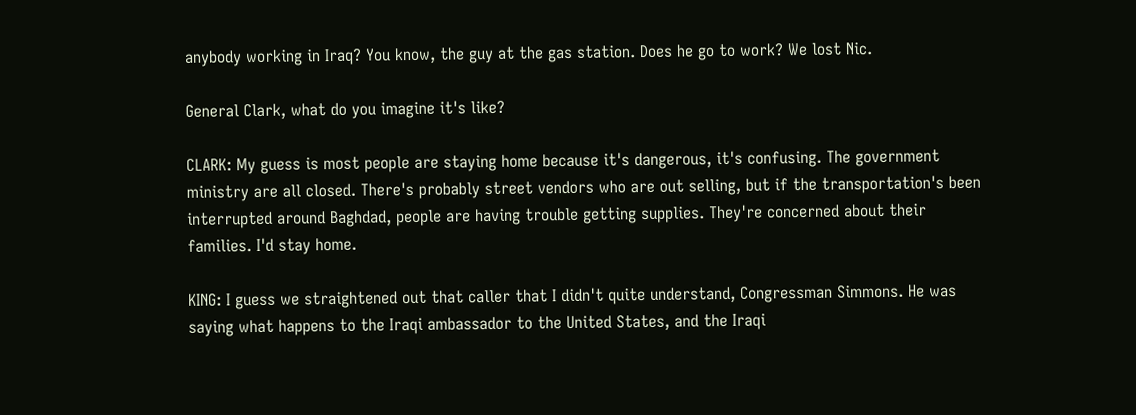anybody working in Iraq? You know, the guy at the gas station. Does he go to work? We lost Nic.

General Clark, what do you imagine it's like?

CLARK: My guess is most people are staying home because it's dangerous, it's confusing. The government ministry are all closed. There's probably street vendors who are out selling, but if the transportation's been interrupted around Baghdad, people are having trouble getting supplies. They're concerned about their families. I'd stay home.

KING: I guess we straightened out that caller that I didn't quite understand, Congressman Simmons. He was saying what happens to the Iraqi ambassador to the United States, and the Iraqi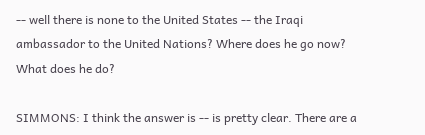-- well there is none to the United States -- the Iraqi ambassador to the United Nations? Where does he go now? What does he do?

SIMMONS: I think the answer is -- is pretty clear. There are a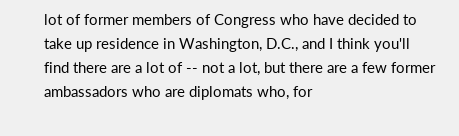lot of former members of Congress who have decided to take up residence in Washington, D.C., and I think you'll find there are a lot of -- not a lot, but there are a few former ambassadors who are diplomats who, for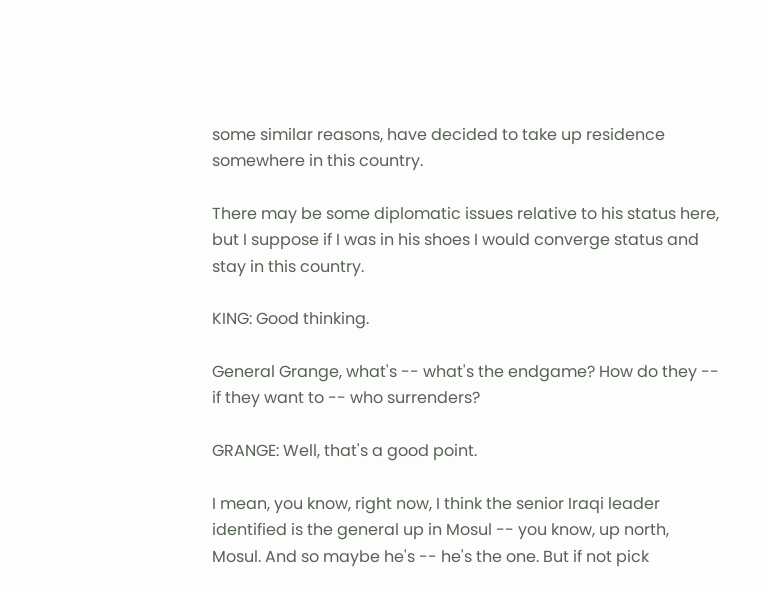some similar reasons, have decided to take up residence somewhere in this country.

There may be some diplomatic issues relative to his status here, but I suppose if I was in his shoes I would converge status and stay in this country.

KING: Good thinking.

General Grange, what's -- what's the endgame? How do they -- if they want to -- who surrenders?

GRANGE: Well, that's a good point.

I mean, you know, right now, I think the senior Iraqi leader identified is the general up in Mosul -- you know, up north, Mosul. And so maybe he's -- he's the one. But if not pick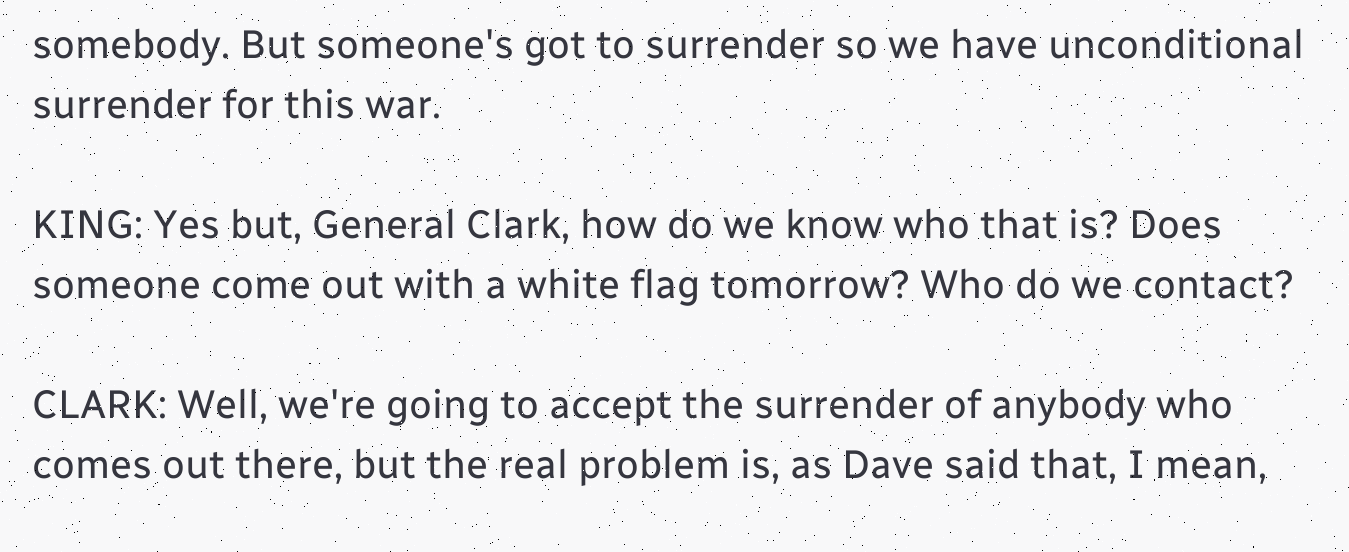somebody. But someone's got to surrender so we have unconditional surrender for this war.

KING: Yes but, General Clark, how do we know who that is? Does someone come out with a white flag tomorrow? Who do we contact?

CLARK: Well, we're going to accept the surrender of anybody who comes out there, but the real problem is, as Dave said that, I mean,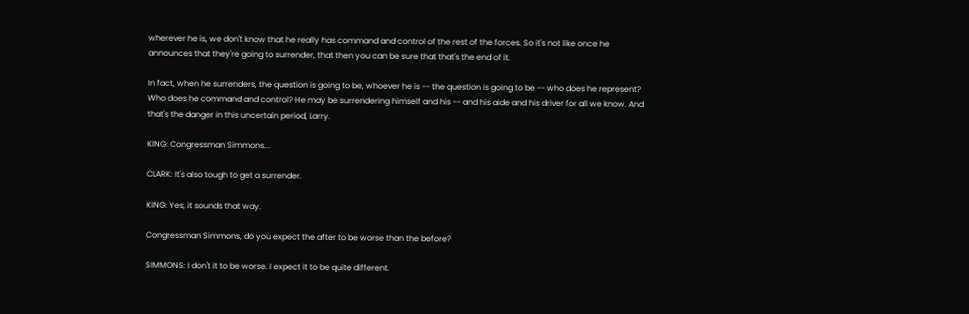wherever he is, we don't know that he really has command and control of the rest of the forces. So it's not like once he announces that they're going to surrender, that then you can be sure that that's the end of it.

In fact, when he surrenders, the question is going to be, whoever he is -- the question is going to be -- who does he represent? Who does he command and control? He may be surrendering himself and his -- and his aide and his driver for all we know. And that's the danger in this uncertain period, Larry.

KING: Congressman Simmons...

CLARK: It's also tough to get a surrender.

KING: Yes, it sounds that way.

Congressman Simmons, do you expect the after to be worse than the before?

SIMMONS: I don't it to be worse. I expect it to be quite different.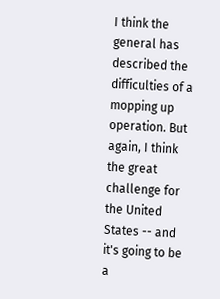I think the general has described the difficulties of a mopping up operation. But again, I think the great challenge for the United States -- and it's going to be a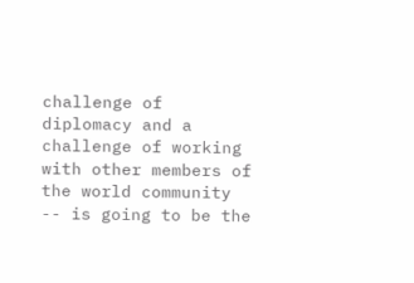challenge of diplomacy and a challenge of working with other members of the world community -- is going to be the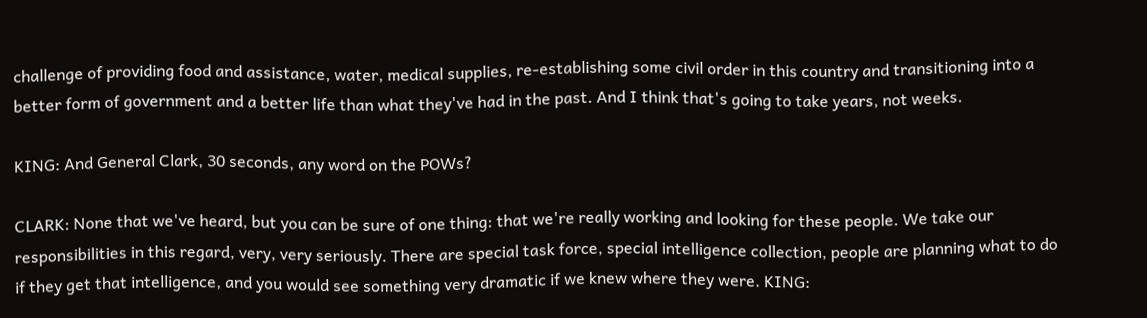challenge of providing food and assistance, water, medical supplies, re-establishing some civil order in this country and transitioning into a better form of government and a better life than what they've had in the past. And I think that's going to take years, not weeks.

KING: And General Clark, 30 seconds, any word on the POWs?

CLARK: None that we've heard, but you can be sure of one thing: that we're really working and looking for these people. We take our responsibilities in this regard, very, very seriously. There are special task force, special intelligence collection, people are planning what to do if they get that intelligence, and you would see something very dramatic if we knew where they were. KING: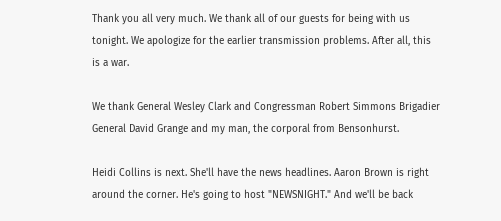Thank you all very much. We thank all of our guests for being with us tonight. We apologize for the earlier transmission problems. After all, this is a war.

We thank General Wesley Clark and Congressman Robert Simmons Brigadier General David Grange and my man, the corporal from Bensonhurst.

Heidi Collins is next. She'll have the news headlines. Aaron Brown is right around the corner. He's going to host "NEWSNIGHT." And we'll be back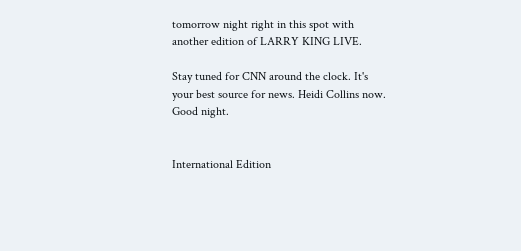tomorrow night right in this spot with another edition of LARRY KING LIVE.

Stay tuned for CNN around the clock. It's your best source for news. Heidi Collins now. Good night.


International Edition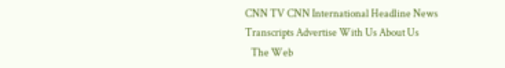CNN TV CNN International Headline News Transcripts Advertise With Us About Us
   The Web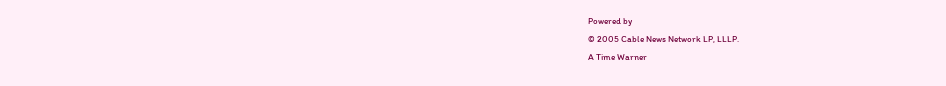Powered by
© 2005 Cable News Network LP, LLLP.
A Time Warner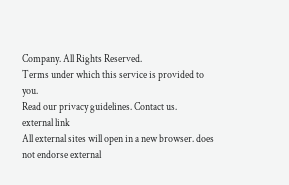Company. All Rights Reserved.
Terms under which this service is provided to you.
Read our privacy guidelines. Contact us.
external link
All external sites will open in a new browser. does not endorse external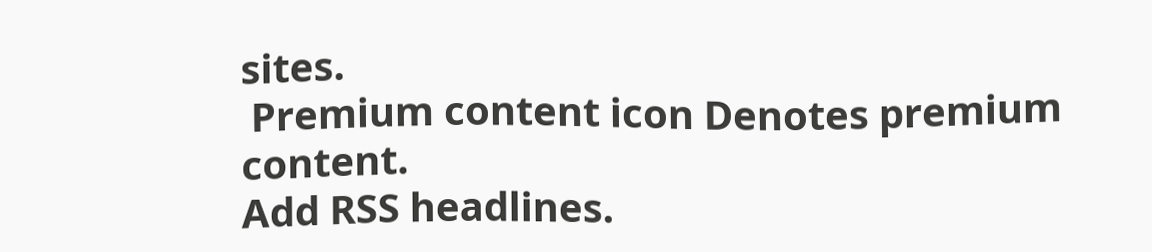sites.
 Premium content icon Denotes premium content.
Add RSS headlines.